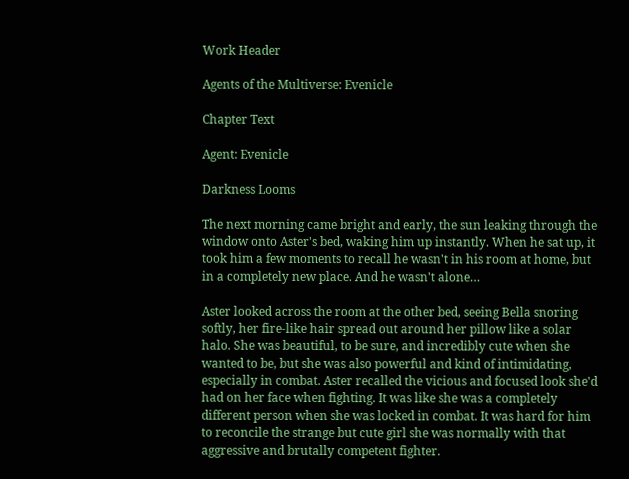Work Header

Agents of the Multiverse: Evenicle

Chapter Text

Agent: Evenicle

Darkness Looms

The next morning came bright and early, the sun leaking through the window onto Aster's bed, waking him up instantly. When he sat up, it took him a few moments to recall he wasn't in his room at home, but in a completely new place. And he wasn't alone…

Aster looked across the room at the other bed, seeing Bella snoring softly, her fire-like hair spread out around her pillow like a solar halo. She was beautiful, to be sure, and incredibly cute when she wanted to be, but she was also powerful and kind of intimidating, especially in combat. Aster recalled the vicious and focused look she'd had on her face when fighting. It was like she was a completely different person when she was locked in combat. It was hard for him to reconcile the strange but cute girl she was normally with that aggressive and brutally competent fighter.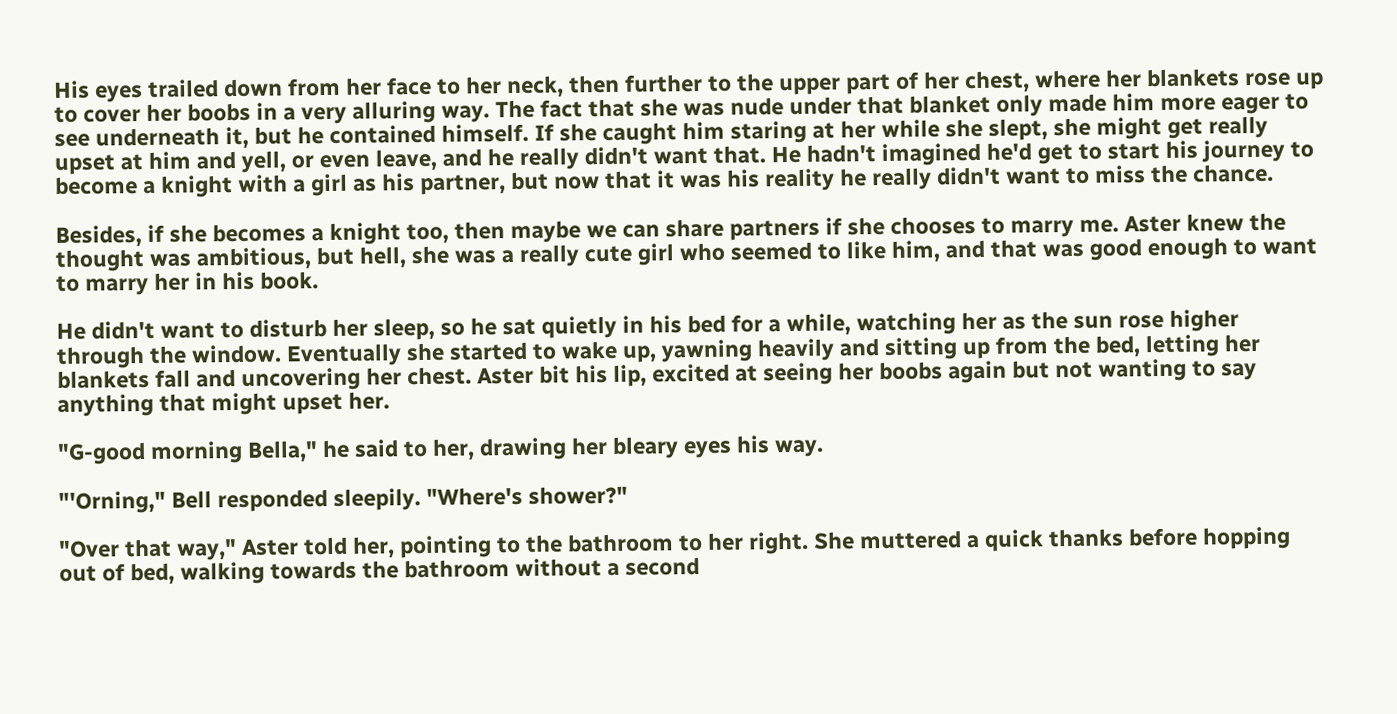His eyes trailed down from her face to her neck, then further to the upper part of her chest, where her blankets rose up to cover her boobs in a very alluring way. The fact that she was nude under that blanket only made him more eager to see underneath it, but he contained himself. If she caught him staring at her while she slept, she might get really upset at him and yell, or even leave, and he really didn't want that. He hadn't imagined he'd get to start his journey to become a knight with a girl as his partner, but now that it was his reality he really didn't want to miss the chance.

Besides, if she becomes a knight too, then maybe we can share partners if she chooses to marry me. Aster knew the thought was ambitious, but hell, she was a really cute girl who seemed to like him, and that was good enough to want to marry her in his book.

He didn't want to disturb her sleep, so he sat quietly in his bed for a while, watching her as the sun rose higher through the window. Eventually she started to wake up, yawning heavily and sitting up from the bed, letting her blankets fall and uncovering her chest. Aster bit his lip, excited at seeing her boobs again but not wanting to say anything that might upset her.

"G-good morning Bella," he said to her, drawing her bleary eyes his way.

"'Orning," Bell responded sleepily. "Where's shower?"

"Over that way," Aster told her, pointing to the bathroom to her right. She muttered a quick thanks before hopping out of bed, walking towards the bathroom without a second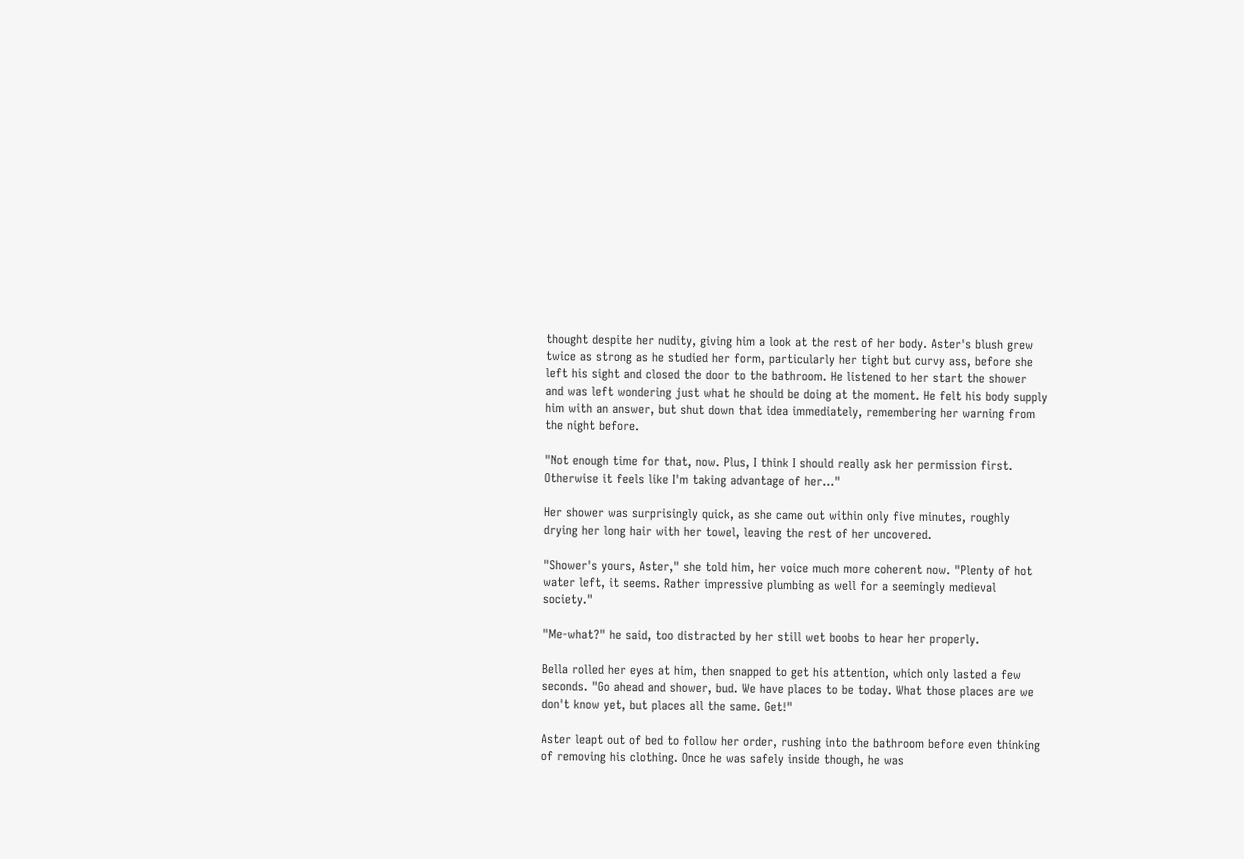thought despite her nudity, giving him a look at the rest of her body. Aster's blush grew twice as strong as he studied her form, particularly her tight but curvy ass, before she left his sight and closed the door to the bathroom. He listened to her start the shower and was left wondering just what he should be doing at the moment. He felt his body supply him with an answer, but shut down that idea immediately, remembering her warning from the night before.

"Not enough time for that, now. Plus, I think I should really ask her permission first. Otherwise it feels like I'm taking advantage of her…"

Her shower was surprisingly quick, as she came out within only five minutes, roughly drying her long hair with her towel, leaving the rest of her uncovered.

"Shower's yours, Aster," she told him, her voice much more coherent now. "Plenty of hot water left, it seems. Rather impressive plumbing as well for a seemingly medieval society."

"Me-what?" he said, too distracted by her still wet boobs to hear her properly.

Bella rolled her eyes at him, then snapped to get his attention, which only lasted a few seconds. "Go ahead and shower, bud. We have places to be today. What those places are we don't know yet, but places all the same. Get!"

Aster leapt out of bed to follow her order, rushing into the bathroom before even thinking of removing his clothing. Once he was safely inside though, he was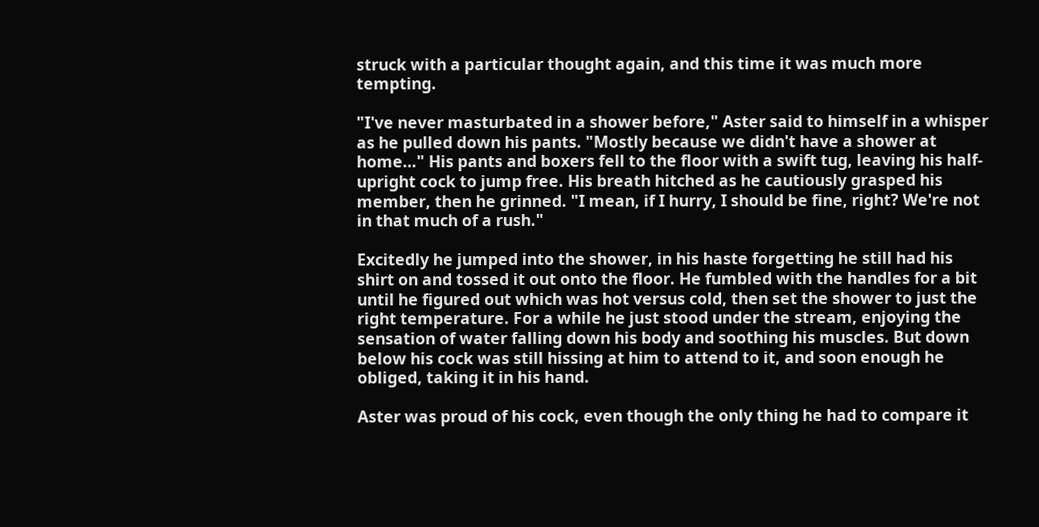struck with a particular thought again, and this time it was much more tempting.

"I've never masturbated in a shower before," Aster said to himself in a whisper as he pulled down his pants. "Mostly because we didn't have a shower at home…" His pants and boxers fell to the floor with a swift tug, leaving his half-upright cock to jump free. His breath hitched as he cautiously grasped his member, then he grinned. "I mean, if I hurry, I should be fine, right? We're not in that much of a rush."

Excitedly he jumped into the shower, in his haste forgetting he still had his shirt on and tossed it out onto the floor. He fumbled with the handles for a bit until he figured out which was hot versus cold, then set the shower to just the right temperature. For a while he just stood under the stream, enjoying the sensation of water falling down his body and soothing his muscles. But down below his cock was still hissing at him to attend to it, and soon enough he obliged, taking it in his hand.

Aster was proud of his cock, even though the only thing he had to compare it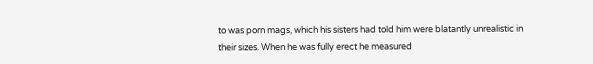to was porn mags, which his sisters had told him were blatantly unrealistic in their sizes. When he was fully erect he measured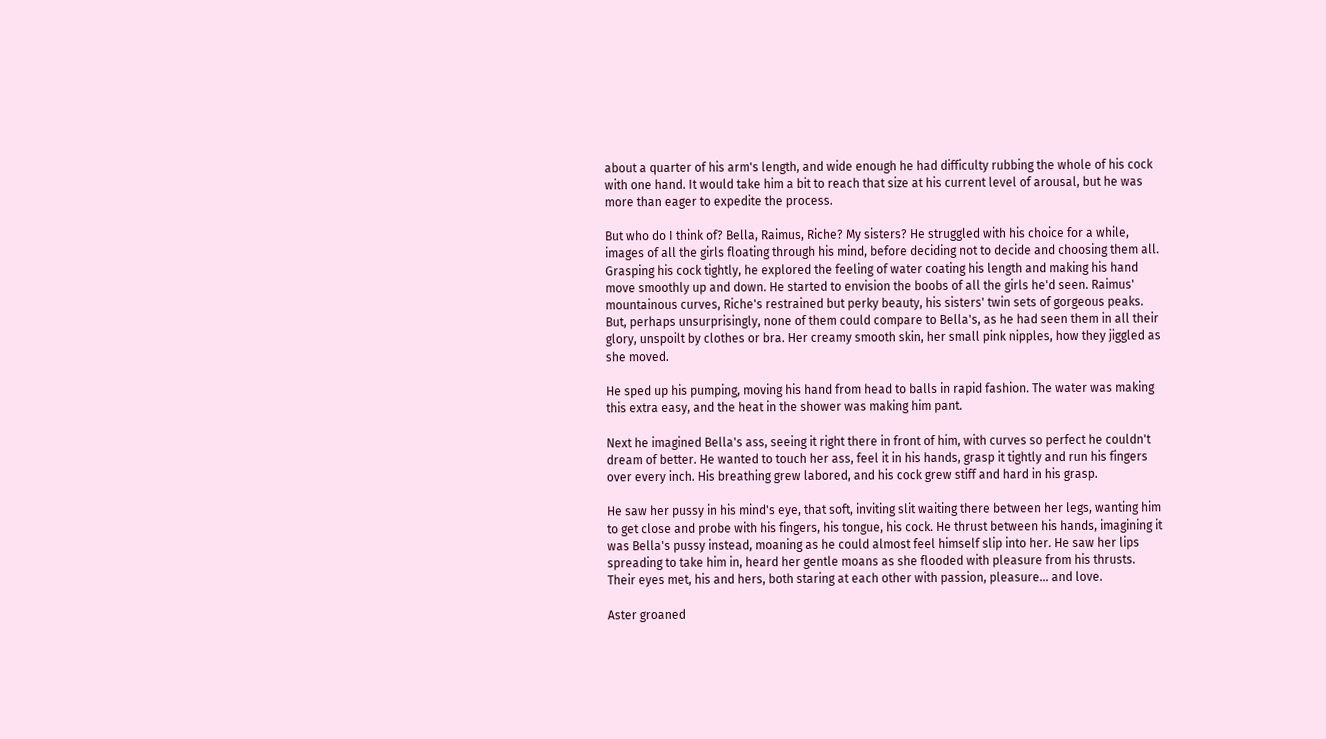about a quarter of his arm's length, and wide enough he had difficulty rubbing the whole of his cock with one hand. It would take him a bit to reach that size at his current level of arousal, but he was more than eager to expedite the process.

But who do I think of? Bella, Raimus, Riche? My sisters? He struggled with his choice for a while, images of all the girls floating through his mind, before deciding not to decide and choosing them all. Grasping his cock tightly, he explored the feeling of water coating his length and making his hand move smoothly up and down. He started to envision the boobs of all the girls he'd seen. Raimus' mountainous curves, Riche's restrained but perky beauty, his sisters' twin sets of gorgeous peaks. But, perhaps unsurprisingly, none of them could compare to Bella's, as he had seen them in all their glory, unspoilt by clothes or bra. Her creamy smooth skin, her small pink nipples, how they jiggled as she moved.

He sped up his pumping, moving his hand from head to balls in rapid fashion. The water was making this extra easy, and the heat in the shower was making him pant.

Next he imagined Bella's ass, seeing it right there in front of him, with curves so perfect he couldn't dream of better. He wanted to touch her ass, feel it in his hands, grasp it tightly and run his fingers over every inch. His breathing grew labored, and his cock grew stiff and hard in his grasp.

He saw her pussy in his mind's eye, that soft, inviting slit waiting there between her legs, wanting him to get close and probe with his fingers, his tongue, his cock. He thrust between his hands, imagining it was Bella's pussy instead, moaning as he could almost feel himself slip into her. He saw her lips spreading to take him in, heard her gentle moans as she flooded with pleasure from his thrusts. Their eyes met, his and hers, both staring at each other with passion, pleasure… and love.

Aster groaned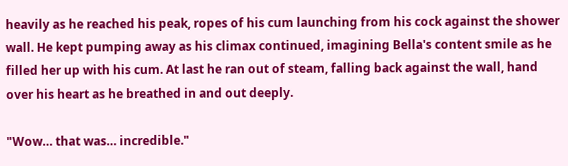heavily as he reached his peak, ropes of his cum launching from his cock against the shower wall. He kept pumping away as his climax continued, imagining Bella's content smile as he filled her up with his cum. At last he ran out of steam, falling back against the wall, hand over his heart as he breathed in and out deeply.

"Wow… that was… incredible."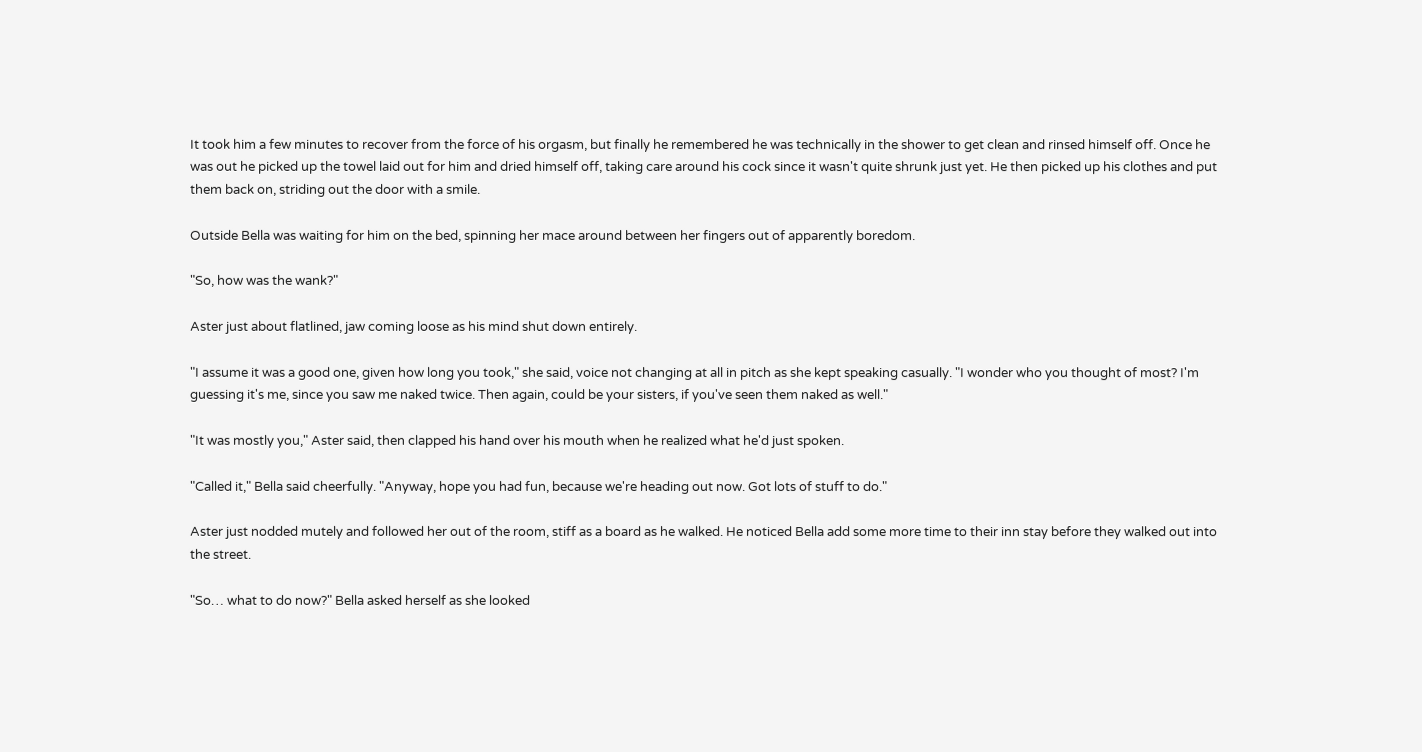It took him a few minutes to recover from the force of his orgasm, but finally he remembered he was technically in the shower to get clean and rinsed himself off. Once he was out he picked up the towel laid out for him and dried himself off, taking care around his cock since it wasn't quite shrunk just yet. He then picked up his clothes and put them back on, striding out the door with a smile.

Outside Bella was waiting for him on the bed, spinning her mace around between her fingers out of apparently boredom.

"So, how was the wank?"

Aster just about flatlined, jaw coming loose as his mind shut down entirely.

"I assume it was a good one, given how long you took," she said, voice not changing at all in pitch as she kept speaking casually. "I wonder who you thought of most? I'm guessing it's me, since you saw me naked twice. Then again, could be your sisters, if you've seen them naked as well."

"It was mostly you," Aster said, then clapped his hand over his mouth when he realized what he'd just spoken.

"Called it," Bella said cheerfully. "Anyway, hope you had fun, because we're heading out now. Got lots of stuff to do."

Aster just nodded mutely and followed her out of the room, stiff as a board as he walked. He noticed Bella add some more time to their inn stay before they walked out into the street.

"So… what to do now?" Bella asked herself as she looked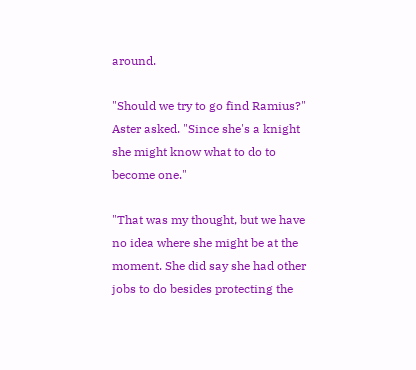around.

"Should we try to go find Ramius?" Aster asked. "Since she's a knight she might know what to do to become one."

"That was my thought, but we have no idea where she might be at the moment. She did say she had other jobs to do besides protecting the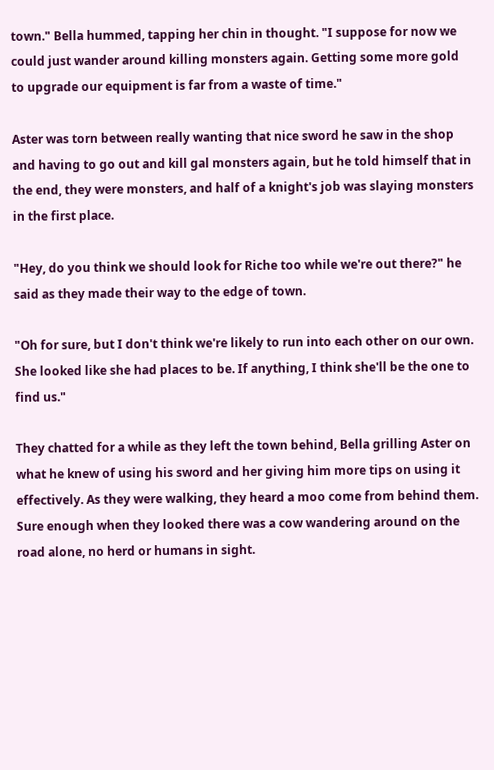town." Bella hummed, tapping her chin in thought. "I suppose for now we could just wander around killing monsters again. Getting some more gold to upgrade our equipment is far from a waste of time."

Aster was torn between really wanting that nice sword he saw in the shop and having to go out and kill gal monsters again, but he told himself that in the end, they were monsters, and half of a knight's job was slaying monsters in the first place.

"Hey, do you think we should look for Riche too while we're out there?" he said as they made their way to the edge of town.

"Oh for sure, but I don't think we're likely to run into each other on our own. She looked like she had places to be. If anything, I think she'll be the one to find us."

They chatted for a while as they left the town behind, Bella grilling Aster on what he knew of using his sword and her giving him more tips on using it effectively. As they were walking, they heard a moo come from behind them. Sure enough when they looked there was a cow wandering around on the road alone, no herd or humans in sight.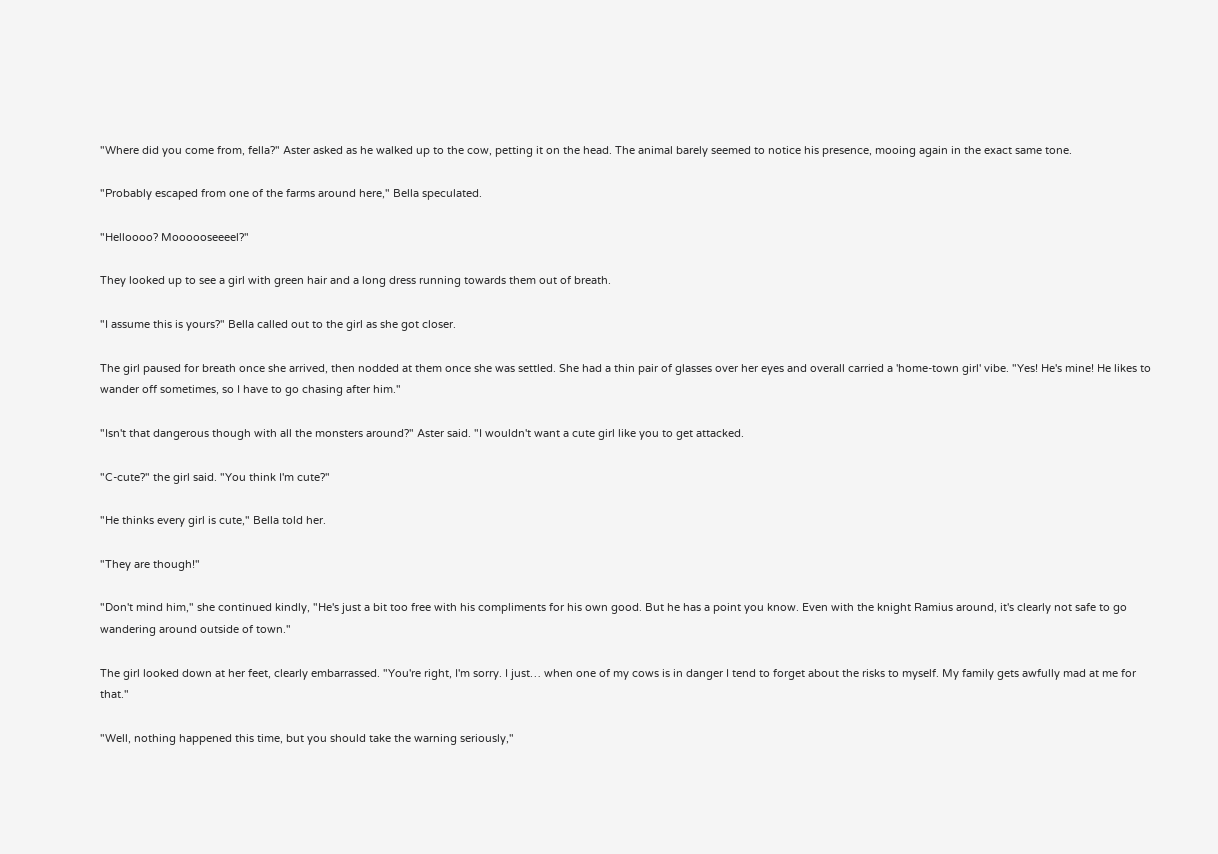"Where did you come from, fella?" Aster asked as he walked up to the cow, petting it on the head. The animal barely seemed to notice his presence, mooing again in the exact same tone.

"Probably escaped from one of the farms around here," Bella speculated.

"Helloooo? Moooooseeeel?"

They looked up to see a girl with green hair and a long dress running towards them out of breath.

"I assume this is yours?" Bella called out to the girl as she got closer.

The girl paused for breath once she arrived, then nodded at them once she was settled. She had a thin pair of glasses over her eyes and overall carried a 'home-town girl' vibe. "Yes! He's mine! He likes to wander off sometimes, so I have to go chasing after him."

"Isn't that dangerous though with all the monsters around?" Aster said. "I wouldn't want a cute girl like you to get attacked.

"C-cute?" the girl said. "You think I'm cute?"

"He thinks every girl is cute," Bella told her.

"They are though!"

"Don't mind him," she continued kindly, "He's just a bit too free with his compliments for his own good. But he has a point you know. Even with the knight Ramius around, it's clearly not safe to go wandering around outside of town."

The girl looked down at her feet, clearly embarrassed. "You're right, I'm sorry. I just… when one of my cows is in danger I tend to forget about the risks to myself. My family gets awfully mad at me for that."

"Well, nothing happened this time, but you should take the warning seriously,"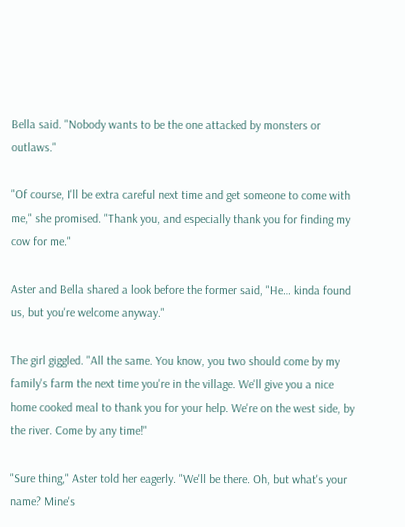Bella said. "Nobody wants to be the one attacked by monsters or outlaws."

"Of course, I'll be extra careful next time and get someone to come with me," she promised. "Thank you, and especially thank you for finding my cow for me."

Aster and Bella shared a look before the former said, "He… kinda found us, but you're welcome anyway."

The girl giggled. "All the same. You know, you two should come by my family's farm the next time you're in the village. We'll give you a nice home cooked meal to thank you for your help. We're on the west side, by the river. Come by any time!"

"Sure thing," Aster told her eagerly. "We'll be there. Oh, but what's your name? Mine's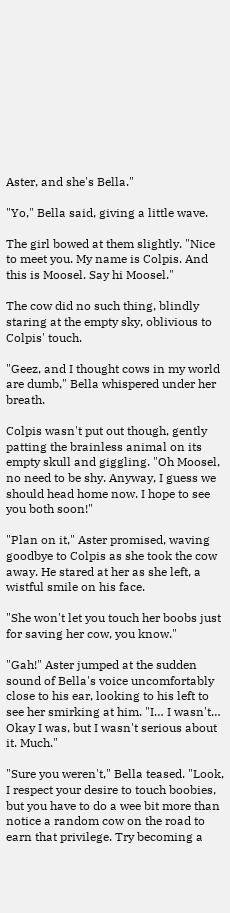Aster, and she's Bella."

"Yo," Bella said, giving a little wave.

The girl bowed at them slightly. "Nice to meet you. My name is Colpis. And this is Moosel. Say hi Moosel."

The cow did no such thing, blindly staring at the empty sky, oblivious to Colpis' touch.

"Geez, and I thought cows in my world are dumb," Bella whispered under her breath.

Colpis wasn't put out though, gently patting the brainless animal on its empty skull and giggling. "Oh Moosel, no need to be shy. Anyway, I guess we should head home now. I hope to see you both soon!"

"Plan on it," Aster promised, waving goodbye to Colpis as she took the cow away. He stared at her as she left, a wistful smile on his face.

"She won't let you touch her boobs just for saving her cow, you know."

"Gah!" Aster jumped at the sudden sound of Bella's voice uncomfortably close to his ear, looking to his left to see her smirking at him. "I… I wasn't… Okay I was, but I wasn't serious about it. Much."

"Sure you weren't," Bella teased. "Look, I respect your desire to touch boobies, but you have to do a wee bit more than notice a random cow on the road to earn that privilege. Try becoming a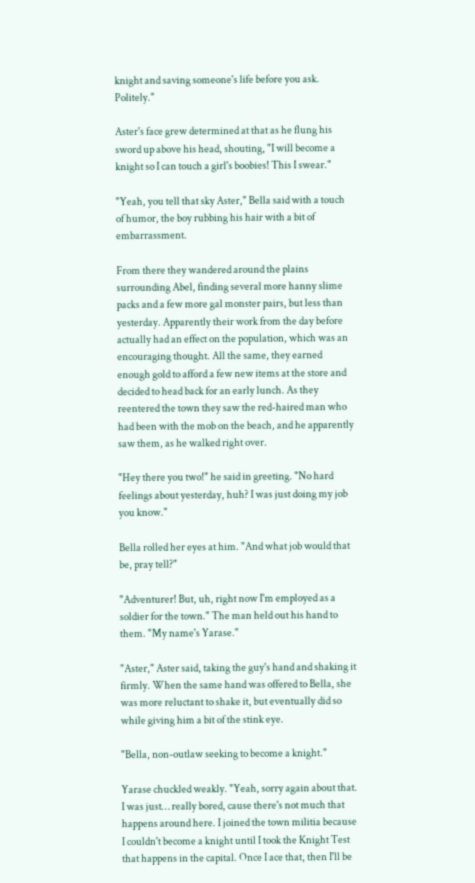knight and saving someone's life before you ask. Politely."

Aster's face grew determined at that as he flung his sword up above his head, shouting, "I will become a knight so I can touch a girl's boobies! This I swear."

"Yeah, you tell that sky Aster," Bella said with a touch of humor, the boy rubbing his hair with a bit of embarrassment.

From there they wandered around the plains surrounding Abel, finding several more hanny slime packs and a few more gal monster pairs, but less than yesterday. Apparently their work from the day before actually had an effect on the population, which was an encouraging thought. All the same, they earned enough gold to afford a few new items at the store and decided to head back for an early lunch. As they reentered the town they saw the red-haired man who had been with the mob on the beach, and he apparently saw them, as he walked right over.

"Hey there you two!" he said in greeting. "No hard feelings about yesterday, huh? I was just doing my job you know."

Bella rolled her eyes at him. "And what job would that be, pray tell?"

"Adventurer! But, uh, right now I'm employed as a soldier for the town." The man held out his hand to them. "My name's Yarase."

"Aster," Aster said, taking the guy's hand and shaking it firmly. When the same hand was offered to Bella, she was more reluctant to shake it, but eventually did so while giving him a bit of the stink eye.

"Bella, non-outlaw seeking to become a knight."

Yarase chuckled weakly. "Yeah, sorry again about that. I was just… really bored, cause there's not much that happens around here. I joined the town militia because I couldn't become a knight until I took the Knight Test that happens in the capital. Once I ace that, then I'll be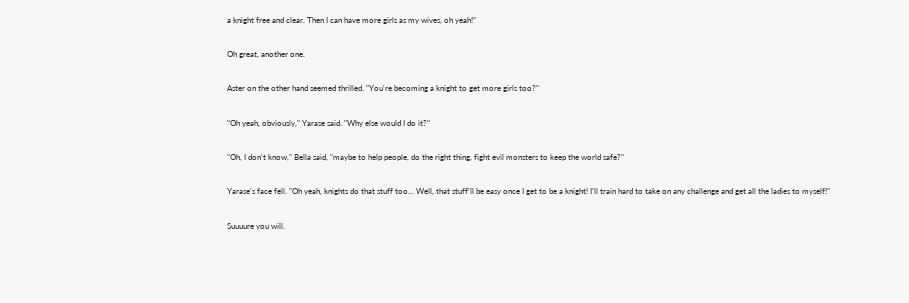a knight free and clear. Then I can have more girls as my wives, oh yeah!"

Oh great, another one.

Aster on the other hand seemed thrilled. "You're becoming a knight to get more girls too?"

"Oh yeah, obviously," Yarase said. "Why else would I do it?"

"Oh, I don't know," Bella said, "maybe to help people, do the right thing, fight evil monsters to keep the world safe?"

Yarase's face fell. "Oh yeah, knights do that stuff too… Well, that stuff'll be easy once I get to be a knight! I'll train hard to take on any challenge and get all the ladies to myself!"

Suuuure you will.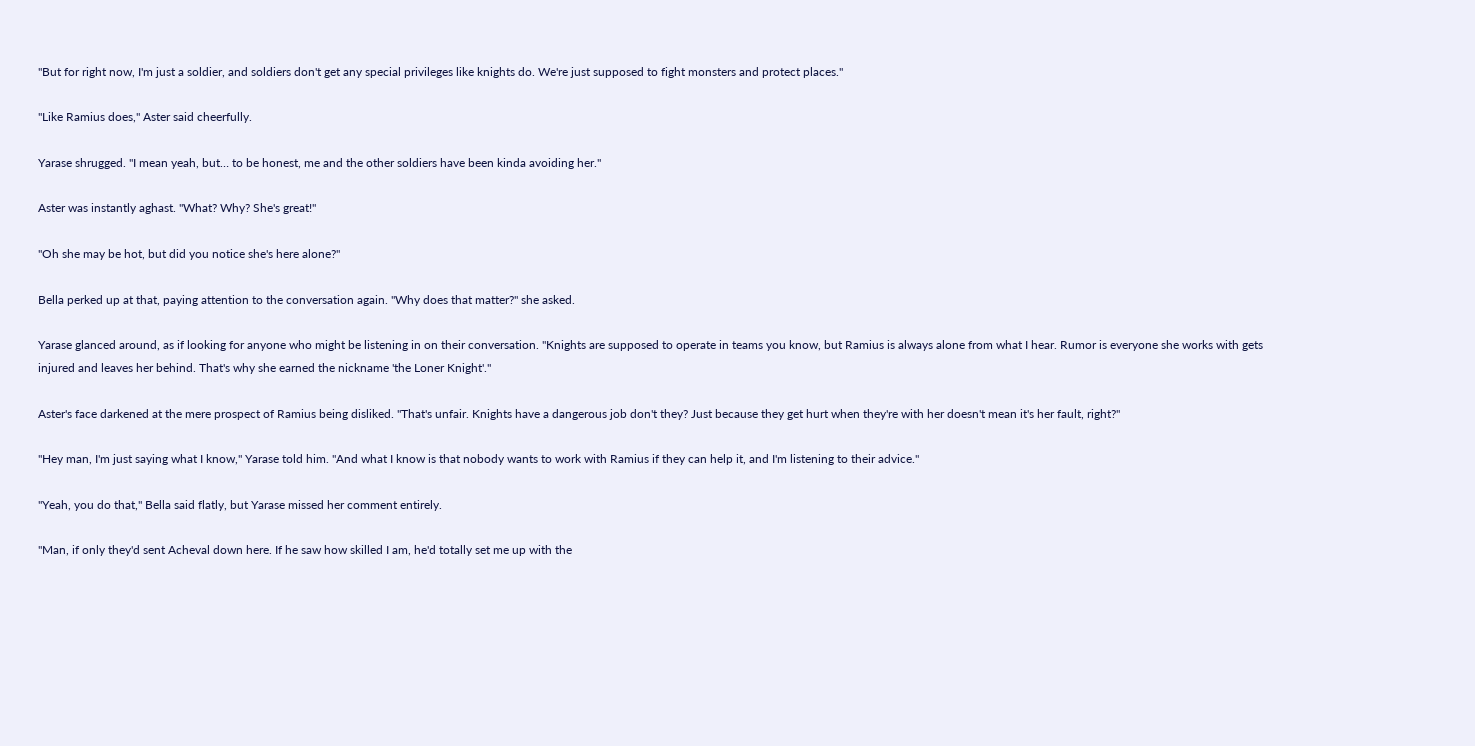"But for right now, I'm just a soldier, and soldiers don't get any special privileges like knights do. We're just supposed to fight monsters and protect places."

"Like Ramius does," Aster said cheerfully.

Yarase shrugged. "I mean yeah, but… to be honest, me and the other soldiers have been kinda avoiding her."

Aster was instantly aghast. "What? Why? She's great!"

"Oh she may be hot, but did you notice she's here alone?"

Bella perked up at that, paying attention to the conversation again. "Why does that matter?" she asked.

Yarase glanced around, as if looking for anyone who might be listening in on their conversation. "Knights are supposed to operate in teams you know, but Ramius is always alone from what I hear. Rumor is everyone she works with gets injured and leaves her behind. That's why she earned the nickname 'the Loner Knight'."

Aster's face darkened at the mere prospect of Ramius being disliked. "That's unfair. Knights have a dangerous job don't they? Just because they get hurt when they're with her doesn't mean it's her fault, right?"

"Hey man, I'm just saying what I know," Yarase told him. "And what I know is that nobody wants to work with Ramius if they can help it, and I'm listening to their advice."

"Yeah, you do that," Bella said flatly, but Yarase missed her comment entirely.

"Man, if only they'd sent Acheval down here. If he saw how skilled I am, he'd totally set me up with the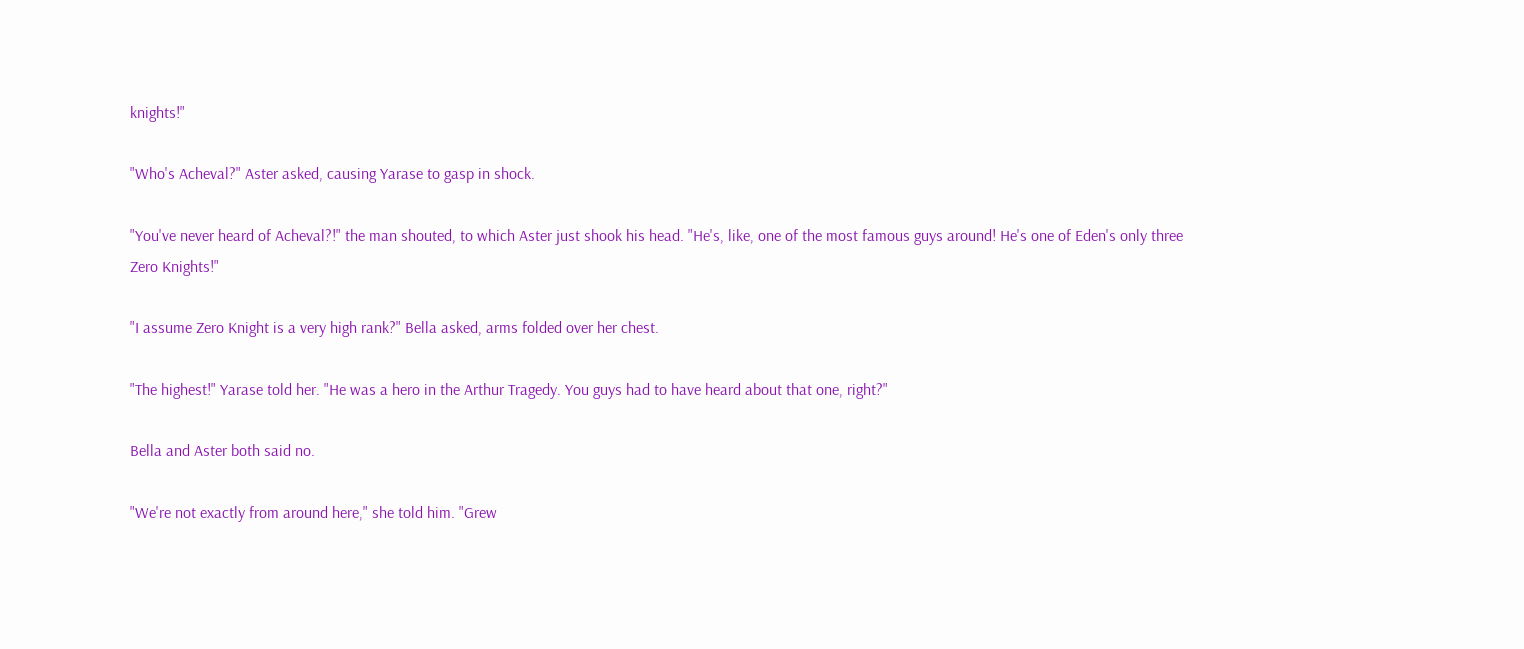knights!"

"Who's Acheval?" Aster asked, causing Yarase to gasp in shock.

"You've never heard of Acheval?!" the man shouted, to which Aster just shook his head. "He's, like, one of the most famous guys around! He's one of Eden's only three Zero Knights!"

"I assume Zero Knight is a very high rank?" Bella asked, arms folded over her chest.

"The highest!" Yarase told her. "He was a hero in the Arthur Tragedy. You guys had to have heard about that one, right?"

Bella and Aster both said no.

"We're not exactly from around here," she told him. "Grew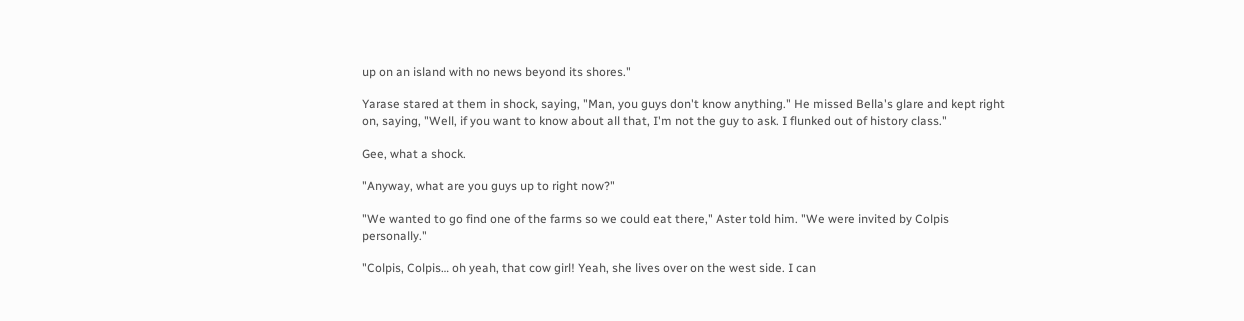up on an island with no news beyond its shores."

Yarase stared at them in shock, saying, "Man, you guys don't know anything." He missed Bella's glare and kept right on, saying, "Well, if you want to know about all that, I'm not the guy to ask. I flunked out of history class."

Gee, what a shock.

"Anyway, what are you guys up to right now?"

"We wanted to go find one of the farms so we could eat there," Aster told him. "We were invited by Colpis personally."

"Colpis, Colpis… oh yeah, that cow girl! Yeah, she lives over on the west side. I can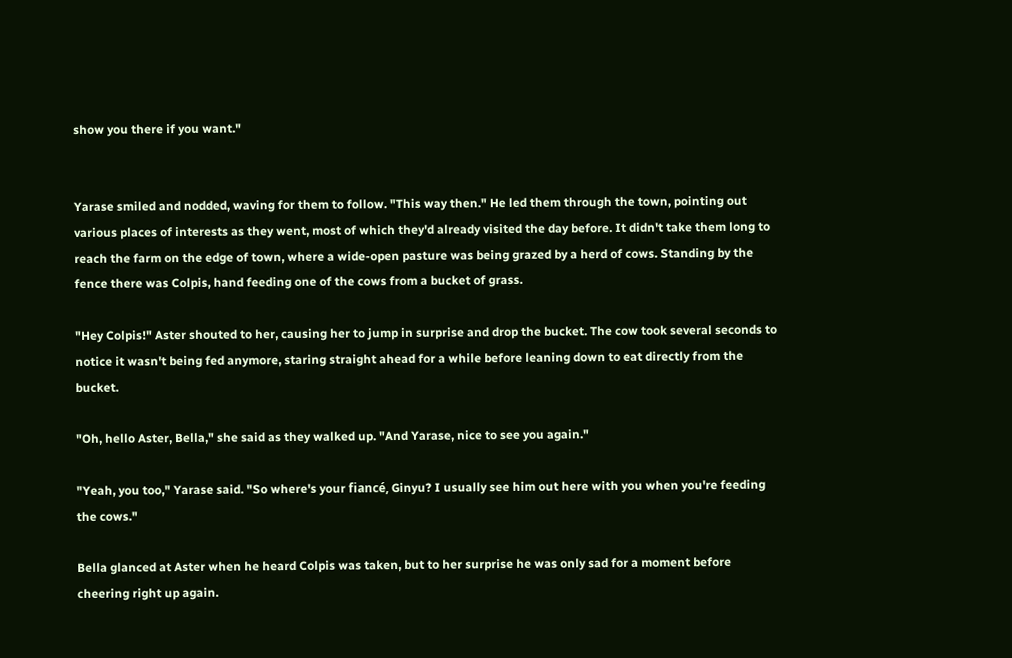show you there if you want."


Yarase smiled and nodded, waving for them to follow. "This way then." He led them through the town, pointing out various places of interests as they went, most of which they'd already visited the day before. It didn't take them long to reach the farm on the edge of town, where a wide-open pasture was being grazed by a herd of cows. Standing by the fence there was Colpis, hand feeding one of the cows from a bucket of grass.

"Hey Colpis!" Aster shouted to her, causing her to jump in surprise and drop the bucket. The cow took several seconds to notice it wasn't being fed anymore, staring straight ahead for a while before leaning down to eat directly from the bucket.

"Oh, hello Aster, Bella," she said as they walked up. "And Yarase, nice to see you again."

"Yeah, you too," Yarase said. "So where's your fiancé, Ginyu? I usually see him out here with you when you're feeding the cows."

Bella glanced at Aster when he heard Colpis was taken, but to her surprise he was only sad for a moment before cheering right up again.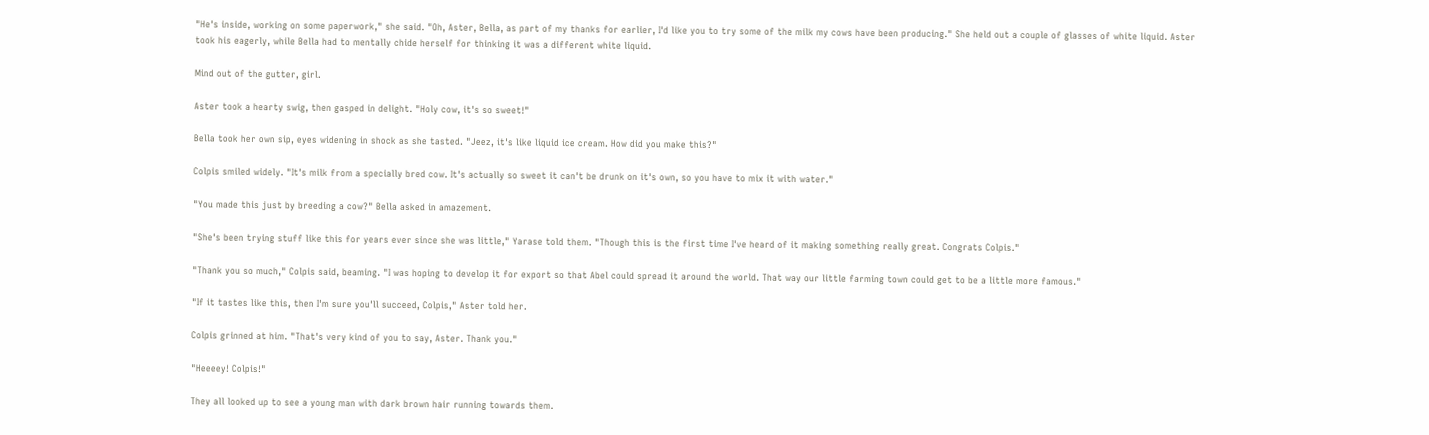"He's inside, working on some paperwork," she said. "Oh, Aster, Bella, as part of my thanks for earlier, I'd like you to try some of the milk my cows have been producing." She held out a couple of glasses of white liquid. Aster took his eagerly, while Bella had to mentally chide herself for thinking it was a different white liquid.

Mind out of the gutter, girl.

Aster took a hearty swig, then gasped in delight. "Holy cow, it's so sweet!"

Bella took her own sip, eyes widening in shock as she tasted. "Jeez, it's like liquid ice cream. How did you make this?"

Colpis smiled widely. "It's milk from a specially bred cow. It's actually so sweet it can't be drunk on it's own, so you have to mix it with water."

"You made this just by breeding a cow?" Bella asked in amazement.

"She's been trying stuff like this for years ever since she was little," Yarase told them. "Though this is the first time I've heard of it making something really great. Congrats Colpis."

"Thank you so much," Colpis said, beaming. "I was hoping to develop it for export so that Abel could spread it around the world. That way our little farming town could get to be a little more famous."

"If it tastes like this, then I'm sure you'll succeed, Colpis," Aster told her.

Colpis grinned at him. "That's very kind of you to say, Aster. Thank you."

"Heeeey! Colpis!"

They all looked up to see a young man with dark brown hair running towards them.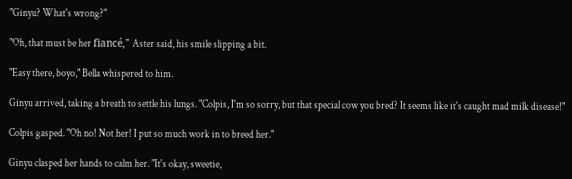"Ginyu? What's wrong?"

"Oh, that must be her fiancé," Aster said, his smile slipping a bit.

"Easy there, boyo," Bella whispered to him.

Ginyu arrived, taking a breath to settle his lungs. "Colpis, I'm so sorry, but that special cow you bred? It seems like it's caught mad milk disease!"

Colpis gasped. "Oh no! Not her! I put so much work in to breed her."

Ginyu clasped her hands to calm her. "It's okay, sweetie,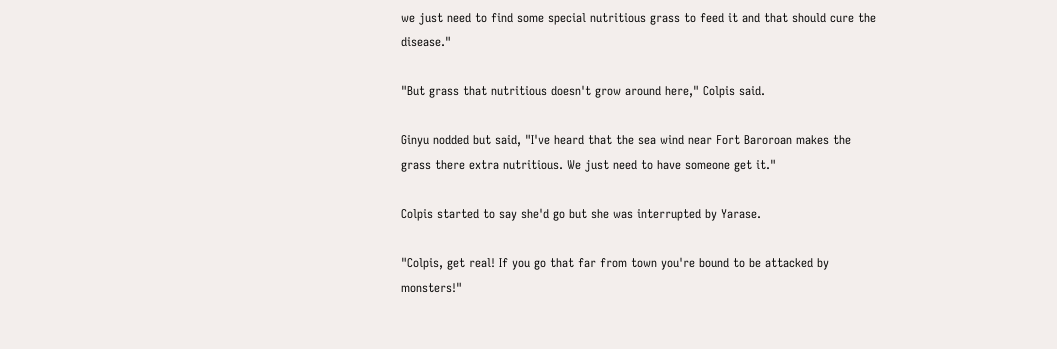we just need to find some special nutritious grass to feed it and that should cure the disease."

"But grass that nutritious doesn't grow around here," Colpis said.

Ginyu nodded but said, "I've heard that the sea wind near Fort Baroroan makes the grass there extra nutritious. We just need to have someone get it."

Colpis started to say she'd go but she was interrupted by Yarase.

"Colpis, get real! If you go that far from town you're bound to be attacked by monsters!"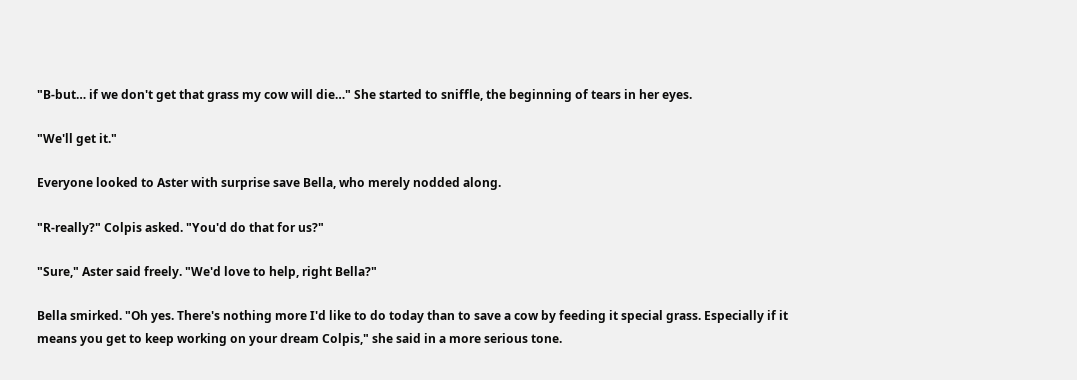"B-but… if we don't get that grass my cow will die…" She started to sniffle, the beginning of tears in her eyes.

"We'll get it."

Everyone looked to Aster with surprise save Bella, who merely nodded along.

"R-really?" Colpis asked. "You'd do that for us?"

"Sure," Aster said freely. "We'd love to help, right Bella?"

Bella smirked. "Oh yes. There's nothing more I'd like to do today than to save a cow by feeding it special grass. Especially if it means you get to keep working on your dream Colpis," she said in a more serious tone.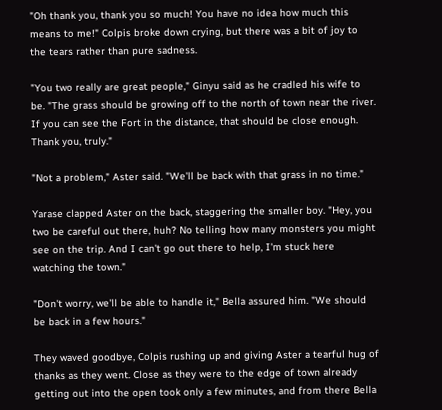"Oh thank you, thank you so much! You have no idea how much this means to me!" Colpis broke down crying, but there was a bit of joy to the tears rather than pure sadness.

"You two really are great people," Ginyu said as he cradled his wife to be. "The grass should be growing off to the north of town near the river. If you can see the Fort in the distance, that should be close enough. Thank you, truly."

"Not a problem," Aster said. "We'll be back with that grass in no time."

Yarase clapped Aster on the back, staggering the smaller boy. "Hey, you two be careful out there, huh? No telling how many monsters you might see on the trip. And I can't go out there to help, I'm stuck here watching the town."

"Don't worry, we'll be able to handle it," Bella assured him. "We should be back in a few hours."

They waved goodbye, Colpis rushing up and giving Aster a tearful hug of thanks as they went. Close as they were to the edge of town already getting out into the open took only a few minutes, and from there Bella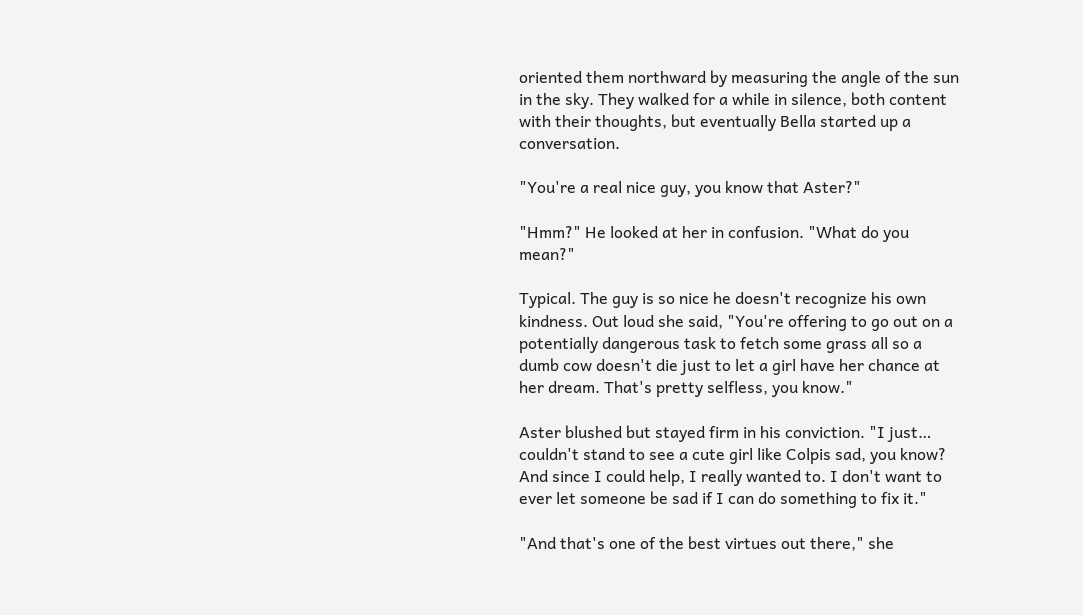oriented them northward by measuring the angle of the sun in the sky. They walked for a while in silence, both content with their thoughts, but eventually Bella started up a conversation.

"You're a real nice guy, you know that Aster?"

"Hmm?" He looked at her in confusion. "What do you mean?"

Typical. The guy is so nice he doesn't recognize his own kindness. Out loud she said, "You're offering to go out on a potentially dangerous task to fetch some grass all so a dumb cow doesn't die just to let a girl have her chance at her dream. That's pretty selfless, you know."

Aster blushed but stayed firm in his conviction. "I just… couldn't stand to see a cute girl like Colpis sad, you know? And since I could help, I really wanted to. I don't want to ever let someone be sad if I can do something to fix it."

"And that's one of the best virtues out there," she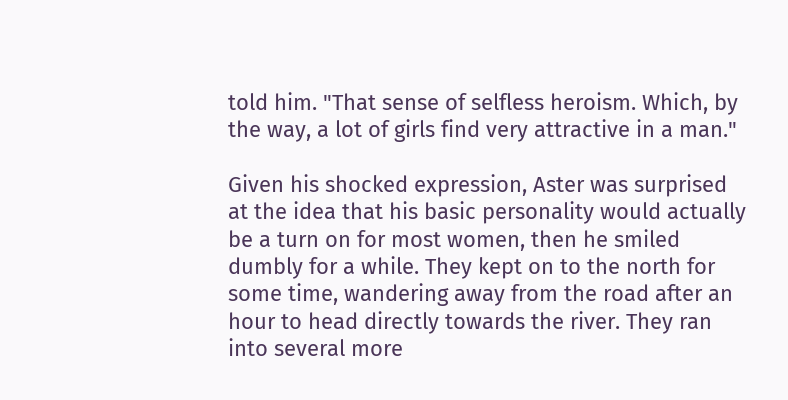told him. "That sense of selfless heroism. Which, by the way, a lot of girls find very attractive in a man."

Given his shocked expression, Aster was surprised at the idea that his basic personality would actually be a turn on for most women, then he smiled dumbly for a while. They kept on to the north for some time, wandering away from the road after an hour to head directly towards the river. They ran into several more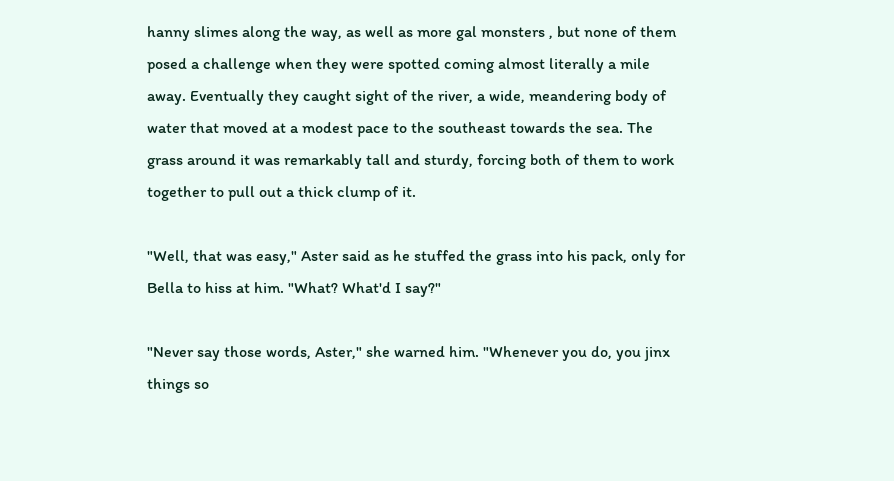hanny slimes along the way, as well as more gal monsters , but none of them posed a challenge when they were spotted coming almost literally a mile away. Eventually they caught sight of the river, a wide, meandering body of water that moved at a modest pace to the southeast towards the sea. The grass around it was remarkably tall and sturdy, forcing both of them to work together to pull out a thick clump of it.

"Well, that was easy," Aster said as he stuffed the grass into his pack, only for Bella to hiss at him. "What? What'd I say?"

"Never say those words, Aster," she warned him. "Whenever you do, you jinx things so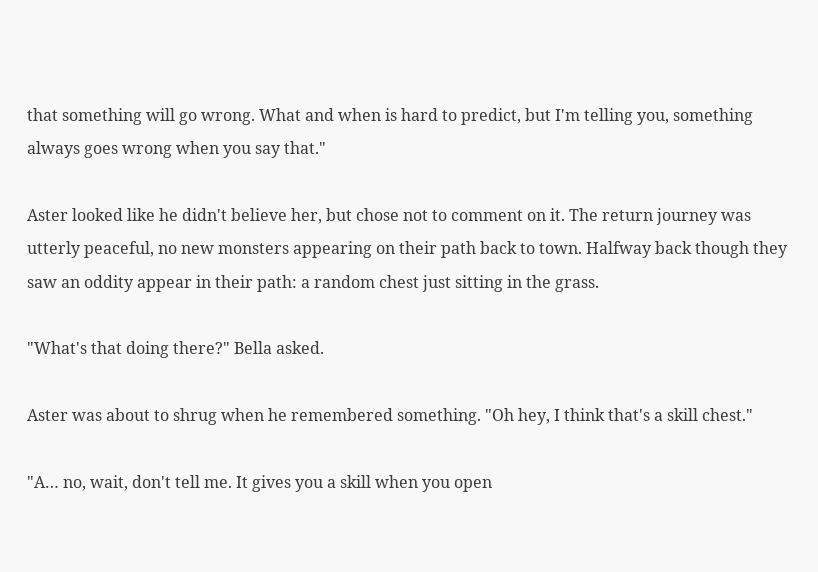that something will go wrong. What and when is hard to predict, but I'm telling you, something always goes wrong when you say that."

Aster looked like he didn't believe her, but chose not to comment on it. The return journey was utterly peaceful, no new monsters appearing on their path back to town. Halfway back though they saw an oddity appear in their path: a random chest just sitting in the grass.

"What's that doing there?" Bella asked.

Aster was about to shrug when he remembered something. "Oh hey, I think that's a skill chest."

"A… no, wait, don't tell me. It gives you a skill when you open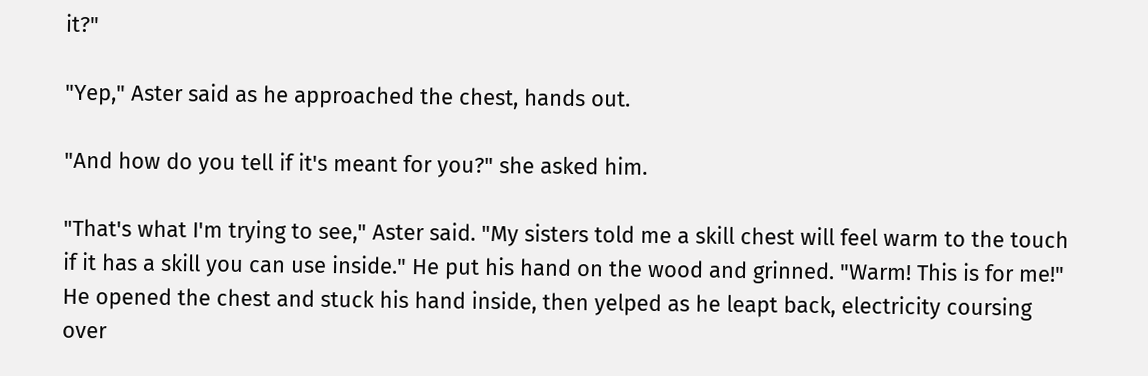it?"

"Yep," Aster said as he approached the chest, hands out.

"And how do you tell if it's meant for you?" she asked him.

"That's what I'm trying to see," Aster said. "My sisters told me a skill chest will feel warm to the touch if it has a skill you can use inside." He put his hand on the wood and grinned. "Warm! This is for me!" He opened the chest and stuck his hand inside, then yelped as he leapt back, electricity coursing over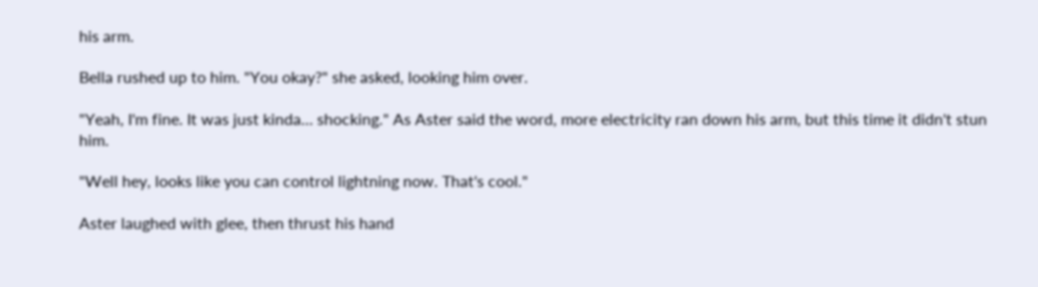his arm.

Bella rushed up to him. "You okay?" she asked, looking him over.

"Yeah, I'm fine. It was just kinda… shocking." As Aster said the word, more electricity ran down his arm, but this time it didn't stun him.

"Well hey, looks like you can control lightning now. That's cool."

Aster laughed with glee, then thrust his hand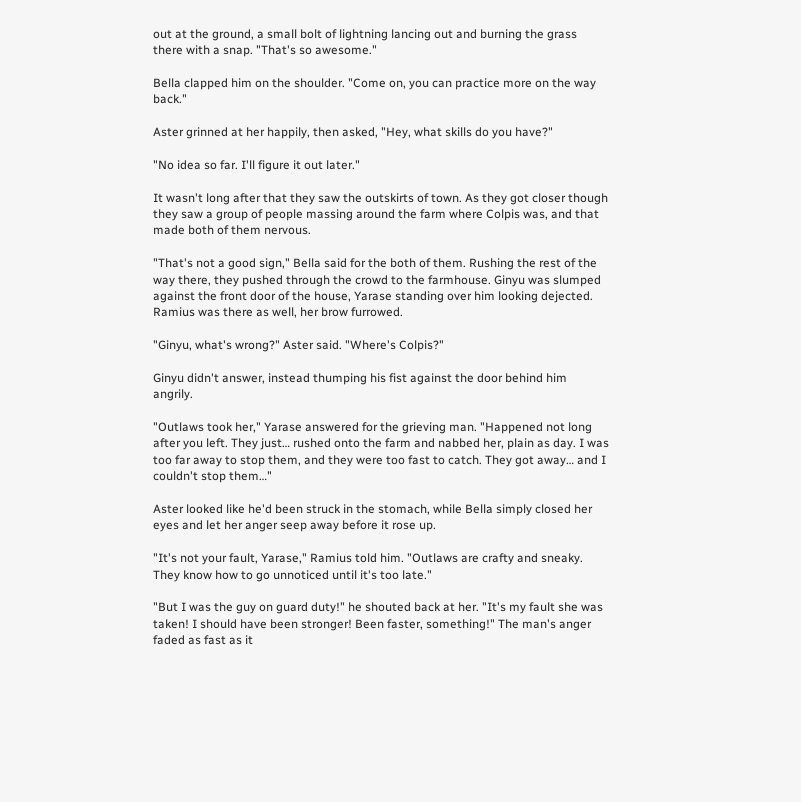out at the ground, a small bolt of lightning lancing out and burning the grass there with a snap. "That's so awesome."

Bella clapped him on the shoulder. "Come on, you can practice more on the way back."

Aster grinned at her happily, then asked, "Hey, what skills do you have?"

"No idea so far. I'll figure it out later."

It wasn't long after that they saw the outskirts of town. As they got closer though they saw a group of people massing around the farm where Colpis was, and that made both of them nervous.

"That's not a good sign," Bella said for the both of them. Rushing the rest of the way there, they pushed through the crowd to the farmhouse. Ginyu was slumped against the front door of the house, Yarase standing over him looking dejected. Ramius was there as well, her brow furrowed.

"Ginyu, what's wrong?" Aster said. "Where's Colpis?"

Ginyu didn't answer, instead thumping his fist against the door behind him angrily.

"Outlaws took her," Yarase answered for the grieving man. "Happened not long after you left. They just… rushed onto the farm and nabbed her, plain as day. I was too far away to stop them, and they were too fast to catch. They got away… and I couldn't stop them…"

Aster looked like he'd been struck in the stomach, while Bella simply closed her eyes and let her anger seep away before it rose up.

"It's not your fault, Yarase," Ramius told him. "Outlaws are crafty and sneaky. They know how to go unnoticed until it's too late."

"But I was the guy on guard duty!" he shouted back at her. "It's my fault she was taken! I should have been stronger! Been faster, something!" The man's anger faded as fast as it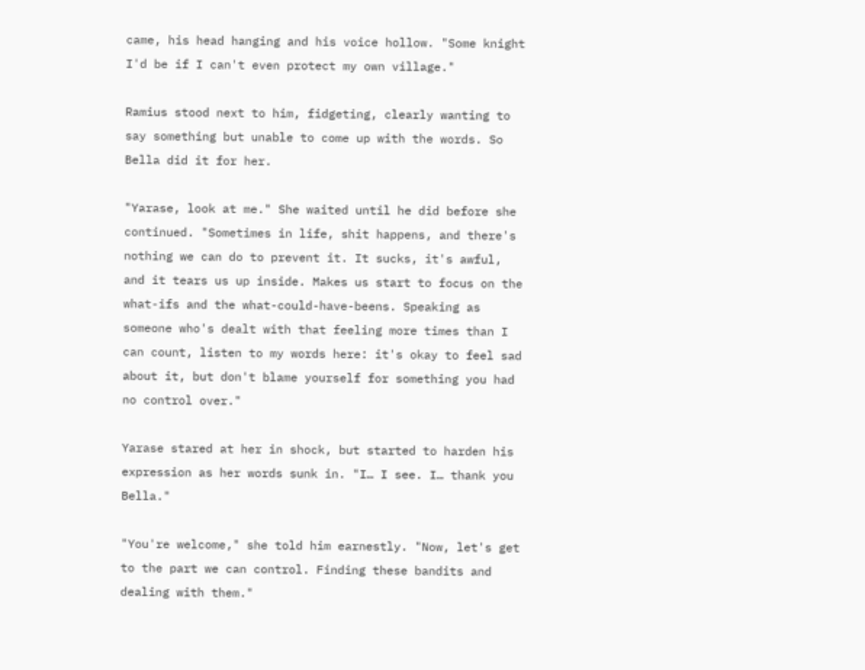came, his head hanging and his voice hollow. "Some knight I'd be if I can't even protect my own village."

Ramius stood next to him, fidgeting, clearly wanting to say something but unable to come up with the words. So Bella did it for her.

"Yarase, look at me." She waited until he did before she continued. "Sometimes in life, shit happens, and there's nothing we can do to prevent it. It sucks, it's awful, and it tears us up inside. Makes us start to focus on the what-ifs and the what-could-have-beens. Speaking as someone who's dealt with that feeling more times than I can count, listen to my words here: it's okay to feel sad about it, but don't blame yourself for something you had no control over."

Yarase stared at her in shock, but started to harden his expression as her words sunk in. "I… I see. I… thank you Bella."

"You're welcome," she told him earnestly. "Now, let's get to the part we can control. Finding these bandits and dealing with them."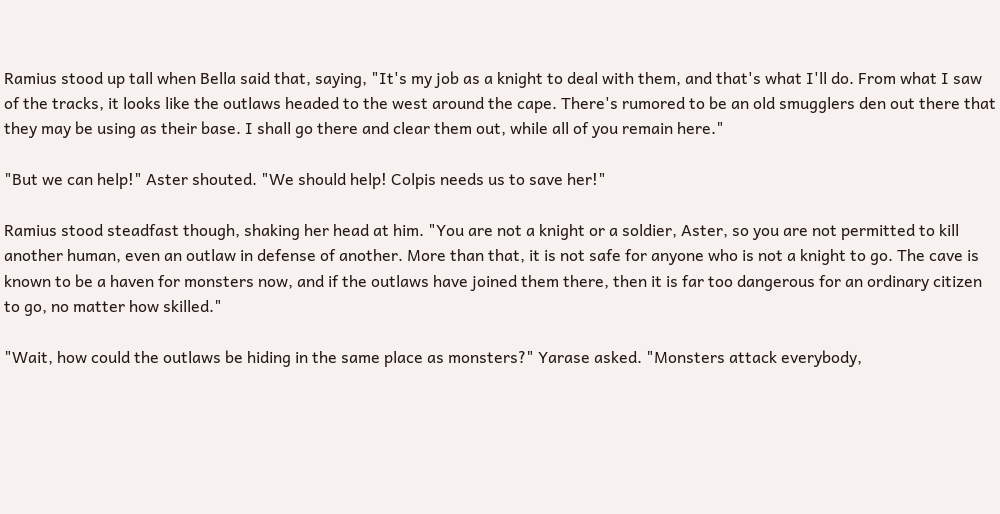Ramius stood up tall when Bella said that, saying, "It's my job as a knight to deal with them, and that's what I'll do. From what I saw of the tracks, it looks like the outlaws headed to the west around the cape. There's rumored to be an old smugglers den out there that they may be using as their base. I shall go there and clear them out, while all of you remain here."

"But we can help!" Aster shouted. "We should help! Colpis needs us to save her!"

Ramius stood steadfast though, shaking her head at him. "You are not a knight or a soldier, Aster, so you are not permitted to kill another human, even an outlaw in defense of another. More than that, it is not safe for anyone who is not a knight to go. The cave is known to be a haven for monsters now, and if the outlaws have joined them there, then it is far too dangerous for an ordinary citizen to go, no matter how skilled."

"Wait, how could the outlaws be hiding in the same place as monsters?" Yarase asked. "Monsters attack everybody,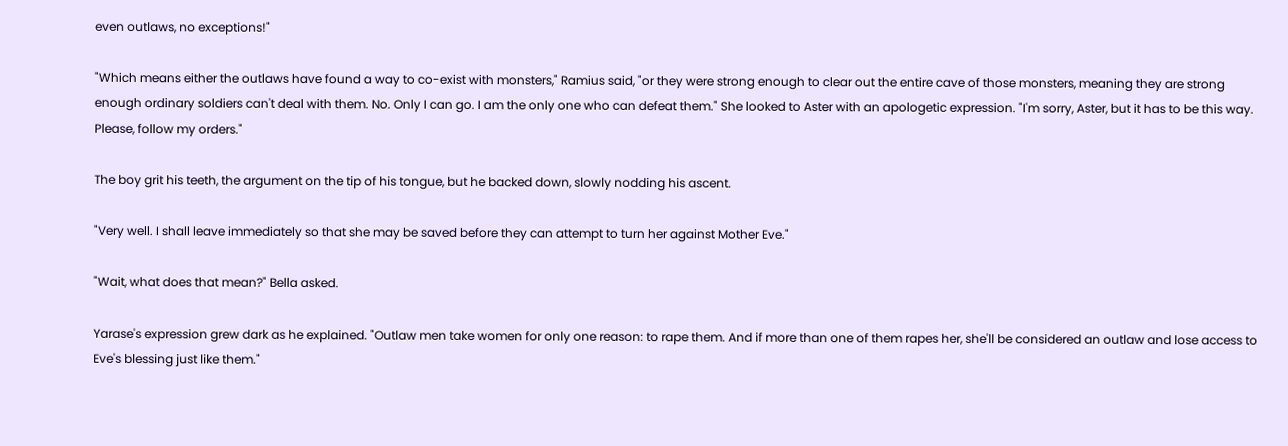even outlaws, no exceptions!"

"Which means either the outlaws have found a way to co-exist with monsters," Ramius said, "or they were strong enough to clear out the entire cave of those monsters, meaning they are strong enough ordinary soldiers can't deal with them. No. Only I can go. I am the only one who can defeat them." She looked to Aster with an apologetic expression. "I'm sorry, Aster, but it has to be this way. Please, follow my orders."

The boy grit his teeth, the argument on the tip of his tongue, but he backed down, slowly nodding his ascent.

"Very well. I shall leave immediately so that she may be saved before they can attempt to turn her against Mother Eve."

"Wait, what does that mean?" Bella asked.

Yarase's expression grew dark as he explained. "Outlaw men take women for only one reason: to rape them. And if more than one of them rapes her, she'll be considered an outlaw and lose access to Eve's blessing just like them."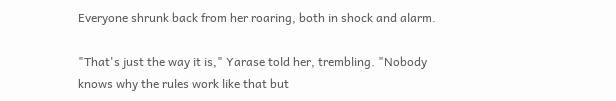Everyone shrunk back from her roaring, both in shock and alarm.

"That's just the way it is," Yarase told her, trembling. "Nobody knows why the rules work like that but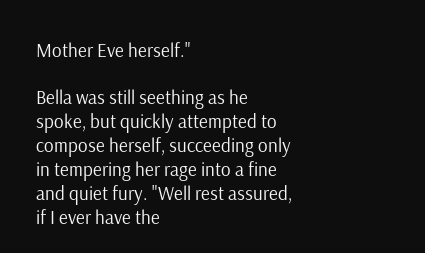Mother Eve herself."

Bella was still seething as he spoke, but quickly attempted to compose herself, succeeding only in tempering her rage into a fine and quiet fury. "Well rest assured, if I ever have the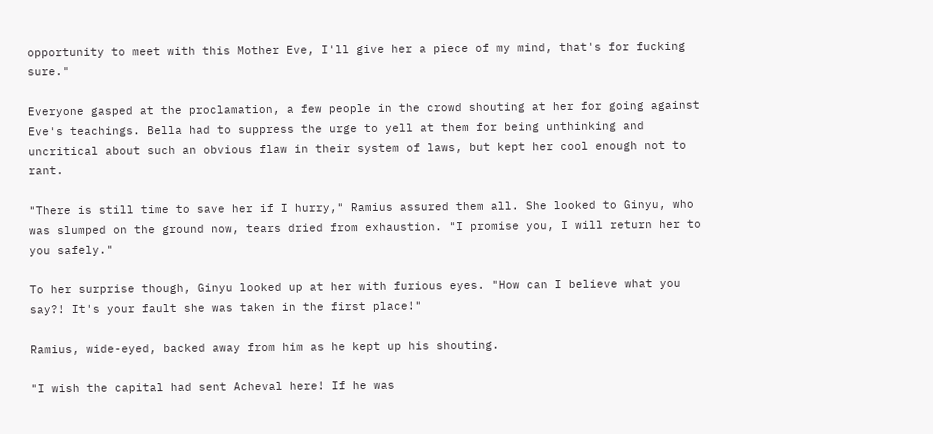opportunity to meet with this Mother Eve, I'll give her a piece of my mind, that's for fucking sure."

Everyone gasped at the proclamation, a few people in the crowd shouting at her for going against Eve's teachings. Bella had to suppress the urge to yell at them for being unthinking and uncritical about such an obvious flaw in their system of laws, but kept her cool enough not to rant.

"There is still time to save her if I hurry," Ramius assured them all. She looked to Ginyu, who was slumped on the ground now, tears dried from exhaustion. "I promise you, I will return her to you safely."

To her surprise though, Ginyu looked up at her with furious eyes. "How can I believe what you say?! It's your fault she was taken in the first place!"

Ramius, wide-eyed, backed away from him as he kept up his shouting.

"I wish the capital had sent Acheval here! If he was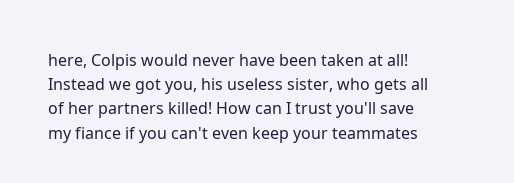here, Colpis would never have been taken at all! Instead we got you, his useless sister, who gets all of her partners killed! How can I trust you'll save my fiance if you can't even keep your teammates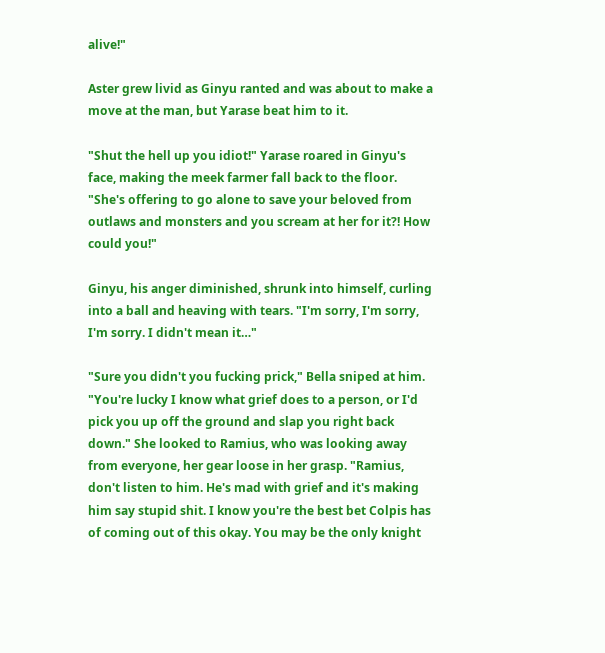alive!"

Aster grew livid as Ginyu ranted and was about to make a move at the man, but Yarase beat him to it.

"Shut the hell up you idiot!" Yarase roared in Ginyu's face, making the meek farmer fall back to the floor. "She's offering to go alone to save your beloved from outlaws and monsters and you scream at her for it?! How could you!"

Ginyu, his anger diminished, shrunk into himself, curling into a ball and heaving with tears. "I'm sorry, I'm sorry, I'm sorry. I didn't mean it…"

"Sure you didn't you fucking prick," Bella sniped at him. "You're lucky I know what grief does to a person, or I'd pick you up off the ground and slap you right back down." She looked to Ramius, who was looking away from everyone, her gear loose in her grasp. "Ramius, don't listen to him. He's mad with grief and it's making him say stupid shit. I know you're the best bet Colpis has of coming out of this okay. You may be the only knight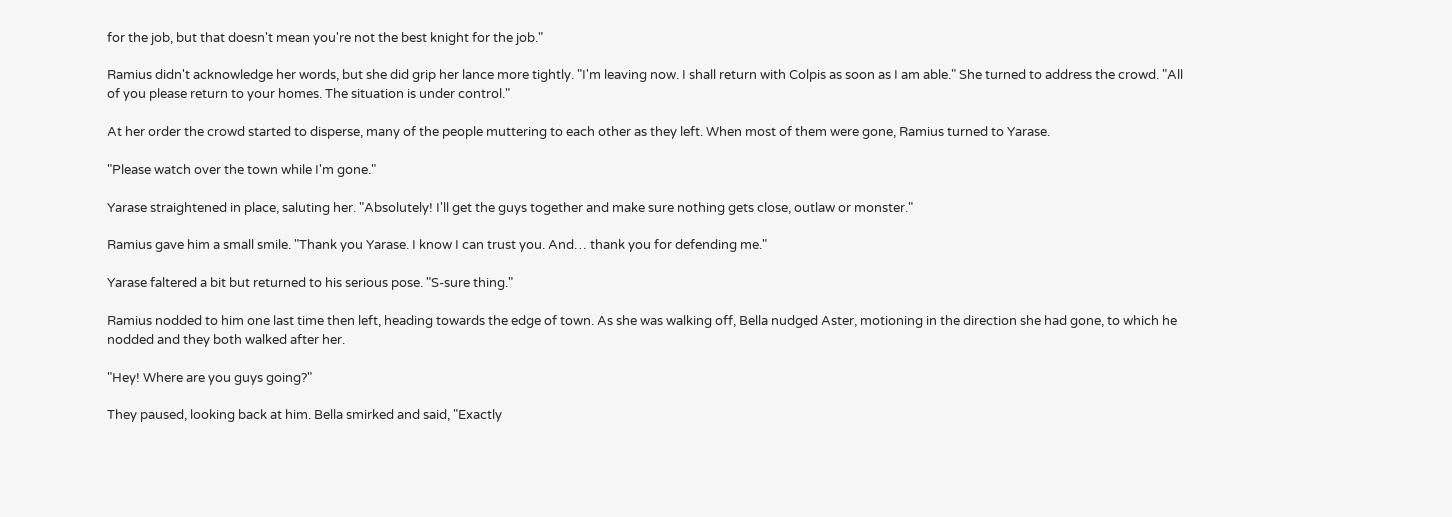for the job, but that doesn't mean you're not the best knight for the job."

Ramius didn't acknowledge her words, but she did grip her lance more tightly. "I'm leaving now. I shall return with Colpis as soon as I am able." She turned to address the crowd. "All of you please return to your homes. The situation is under control."

At her order the crowd started to disperse, many of the people muttering to each other as they left. When most of them were gone, Ramius turned to Yarase.

"Please watch over the town while I'm gone."

Yarase straightened in place, saluting her. "Absolutely! I'll get the guys together and make sure nothing gets close, outlaw or monster."

Ramius gave him a small smile. "Thank you Yarase. I know I can trust you. And… thank you for defending me."

Yarase faltered a bit but returned to his serious pose. "S-sure thing."

Ramius nodded to him one last time then left, heading towards the edge of town. As she was walking off, Bella nudged Aster, motioning in the direction she had gone, to which he nodded and they both walked after her.

"Hey! Where are you guys going?"

They paused, looking back at him. Bella smirked and said, "Exactly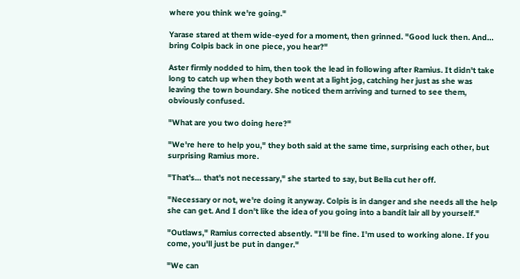where you think we're going."

Yarase stared at them wide-eyed for a moment, then grinned. "Good luck then. And… bring Colpis back in one piece, you hear?"

Aster firmly nodded to him, then took the lead in following after Ramius. It didn't take long to catch up when they both went at a light jog, catching her just as she was leaving the town boundary. She noticed them arriving and turned to see them, obviously confused.

"What are you two doing here?"

"We're here to help you," they both said at the same time, surprising each other, but surprising Ramius more.

"That's… that's not necessary," she started to say, but Bella cut her off.

"Necessary or not, we're doing it anyway. Colpis is in danger and she needs all the help she can get. And I don't like the idea of you going into a bandit lair all by yourself."

"Outlaws," Ramius corrected absently. "I'll be fine. I'm used to working alone. If you come, you'll just be put in danger."

"We can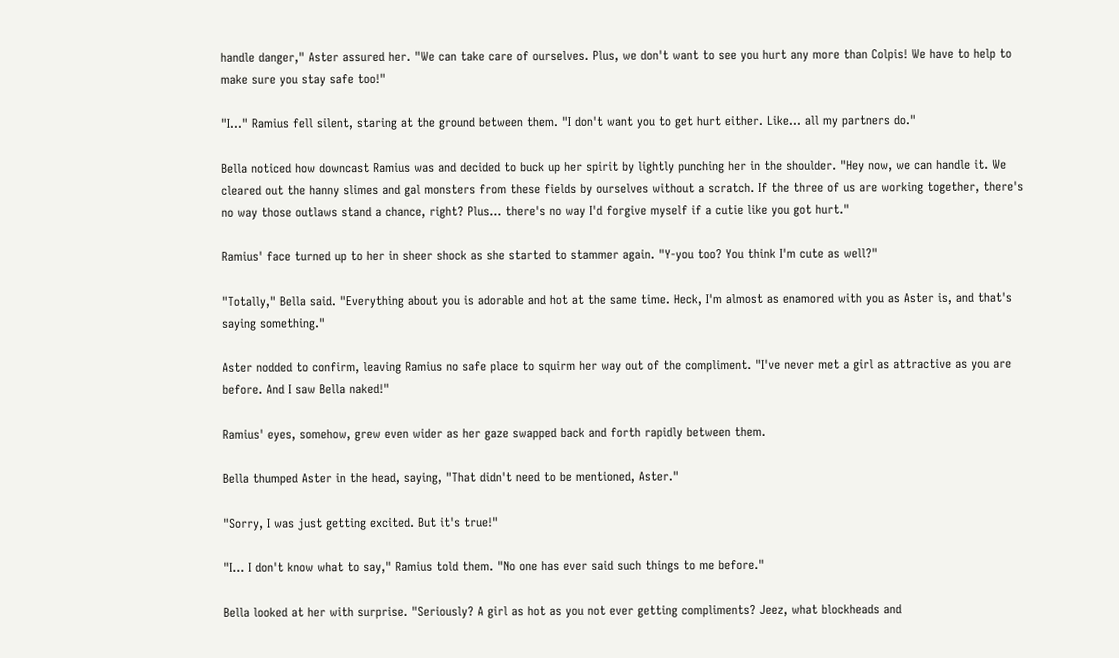handle danger," Aster assured her. "We can take care of ourselves. Plus, we don't want to see you hurt any more than Colpis! We have to help to make sure you stay safe too!"

"I…" Ramius fell silent, staring at the ground between them. "I don't want you to get hurt either. Like… all my partners do."

Bella noticed how downcast Ramius was and decided to buck up her spirit by lightly punching her in the shoulder. "Hey now, we can handle it. We cleared out the hanny slimes and gal monsters from these fields by ourselves without a scratch. If the three of us are working together, there's no way those outlaws stand a chance, right? Plus… there's no way I'd forgive myself if a cutie like you got hurt."

Ramius' face turned up to her in sheer shock as she started to stammer again. "Y-you too? You think I'm cute as well?"

"Totally," Bella said. "Everything about you is adorable and hot at the same time. Heck, I'm almost as enamored with you as Aster is, and that's saying something."

Aster nodded to confirm, leaving Ramius no safe place to squirm her way out of the compliment. "I've never met a girl as attractive as you are before. And I saw Bella naked!"

Ramius' eyes, somehow, grew even wider as her gaze swapped back and forth rapidly between them.

Bella thumped Aster in the head, saying, "That didn't need to be mentioned, Aster."

"Sorry, I was just getting excited. But it's true!"

"I… I don't know what to say," Ramius told them. "No one has ever said such things to me before."

Bella looked at her with surprise. "Seriously? A girl as hot as you not ever getting compliments? Jeez, what blockheads and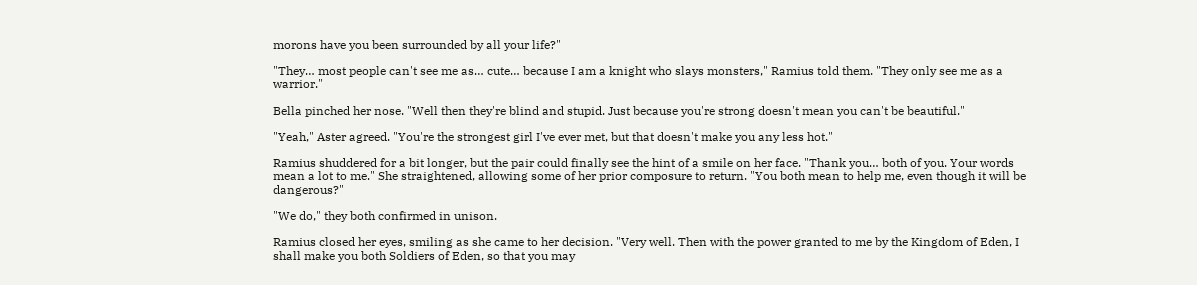morons have you been surrounded by all your life?"

"They… most people can't see me as… cute… because I am a knight who slays monsters," Ramius told them. "They only see me as a warrior."

Bella pinched her nose. "Well then they're blind and stupid. Just because you're strong doesn't mean you can't be beautiful."

"Yeah," Aster agreed. "You're the strongest girl I've ever met, but that doesn't make you any less hot."

Ramius shuddered for a bit longer, but the pair could finally see the hint of a smile on her face. "Thank you… both of you. Your words mean a lot to me." She straightened, allowing some of her prior composure to return. "You both mean to help me, even though it will be dangerous?"

"We do," they both confirmed in unison.

Ramius closed her eyes, smiling as she came to her decision. "Very well. Then with the power granted to me by the Kingdom of Eden, I shall make you both Soldiers of Eden, so that you may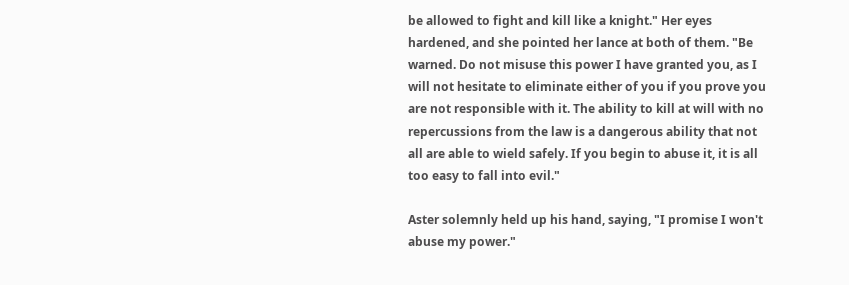be allowed to fight and kill like a knight." Her eyes hardened, and she pointed her lance at both of them. "Be warned. Do not misuse this power I have granted you, as I will not hesitate to eliminate either of you if you prove you are not responsible with it. The ability to kill at will with no repercussions from the law is a dangerous ability that not all are able to wield safely. If you begin to abuse it, it is all too easy to fall into evil."

Aster solemnly held up his hand, saying, "I promise I won't abuse my power."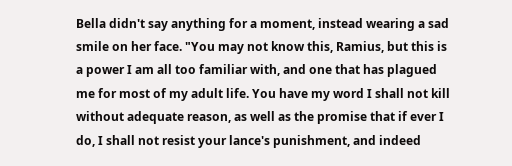Bella didn't say anything for a moment, instead wearing a sad smile on her face. "You may not know this, Ramius, but this is a power I am all too familiar with, and one that has plagued me for most of my adult life. You have my word I shall not kill without adequate reason, as well as the promise that if ever I do, I shall not resist your lance's punishment, and indeed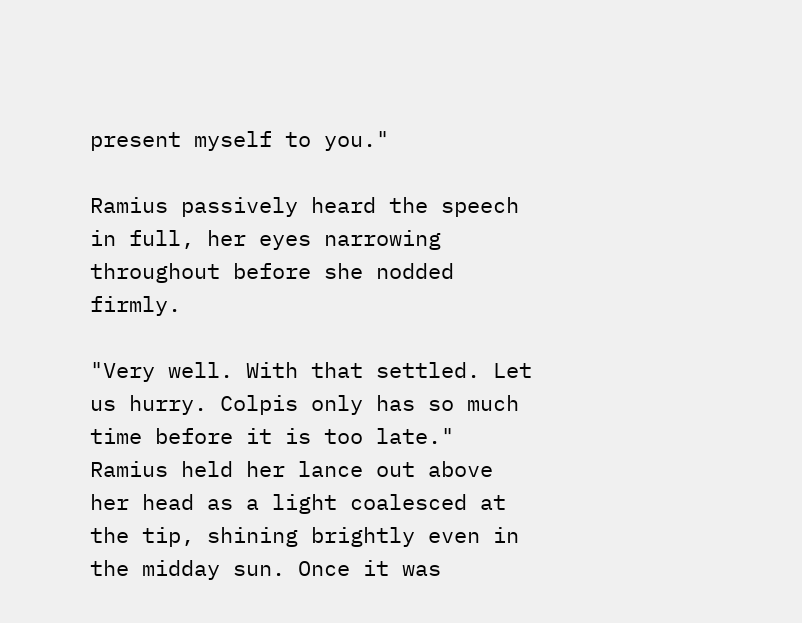present myself to you."

Ramius passively heard the speech in full, her eyes narrowing throughout before she nodded firmly.

"Very well. With that settled. Let us hurry. Colpis only has so much time before it is too late." Ramius held her lance out above her head as a light coalesced at the tip, shining brightly even in the midday sun. Once it was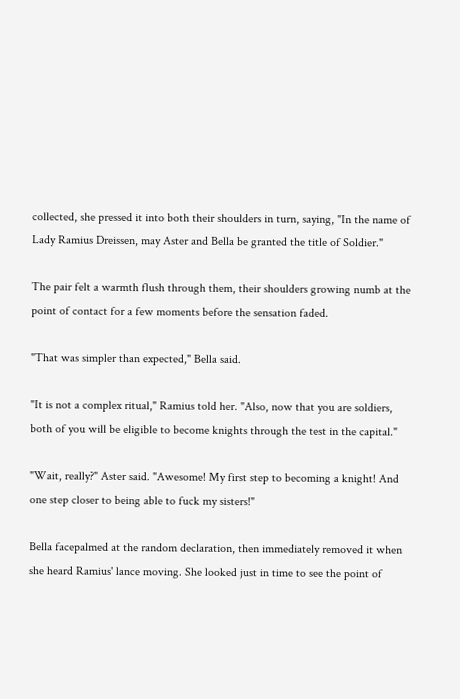collected, she pressed it into both their shoulders in turn, saying, "In the name of Lady Ramius Dreissen, may Aster and Bella be granted the title of Soldier."

The pair felt a warmth flush through them, their shoulders growing numb at the point of contact for a few moments before the sensation faded.

"That was simpler than expected," Bella said.

"It is not a complex ritual," Ramius told her. "Also, now that you are soldiers, both of you will be eligible to become knights through the test in the capital."

"Wait, really?" Aster said. "Awesome! My first step to becoming a knight! And one step closer to being able to fuck my sisters!"

Bella facepalmed at the random declaration, then immediately removed it when she heard Ramius' lance moving. She looked just in time to see the point of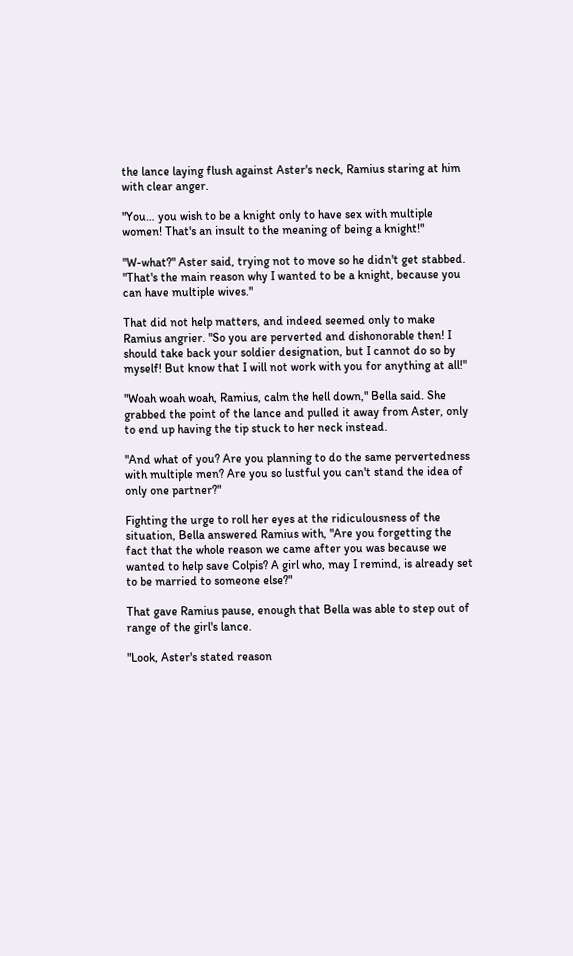the lance laying flush against Aster's neck, Ramius staring at him with clear anger.

"You… you wish to be a knight only to have sex with multiple women! That's an insult to the meaning of being a knight!"

"W-what?" Aster said, trying not to move so he didn't get stabbed. "That's the main reason why I wanted to be a knight, because you can have multiple wives."

That did not help matters, and indeed seemed only to make Ramius angrier. "So you are perverted and dishonorable then! I should take back your soldier designation, but I cannot do so by myself! But know that I will not work with you for anything at all!"

"Woah woah woah, Ramius, calm the hell down," Bella said. She grabbed the point of the lance and pulled it away from Aster, only to end up having the tip stuck to her neck instead.

"And what of you? Are you planning to do the same pervertedness with multiple men? Are you so lustful you can't stand the idea of only one partner?"

Fighting the urge to roll her eyes at the ridiculousness of the situation, Bella answered Ramius with, "Are you forgetting the fact that the whole reason we came after you was because we wanted to help save Colpis? A girl who, may I remind, is already set to be married to someone else?"

That gave Ramius pause, enough that Bella was able to step out of range of the girl's lance.

"Look, Aster's stated reason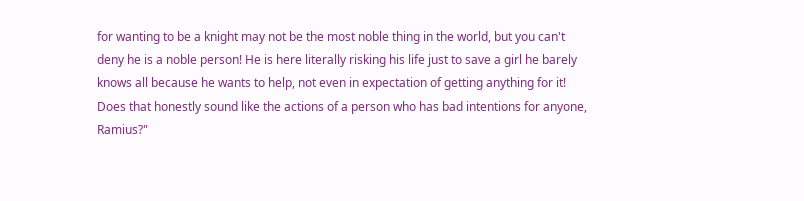for wanting to be a knight may not be the most noble thing in the world, but you can't deny he is a noble person! He is here literally risking his life just to save a girl he barely knows all because he wants to help, not even in expectation of getting anything for it! Does that honestly sound like the actions of a person who has bad intentions for anyone, Ramius?"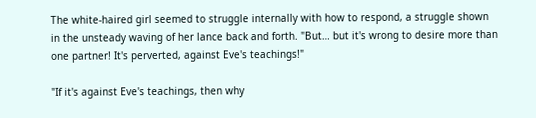The white-haired girl seemed to struggle internally with how to respond, a struggle shown in the unsteady waving of her lance back and forth. "But… but it's wrong to desire more than one partner! It's perverted, against Eve's teachings!"

"If it's against Eve's teachings, then why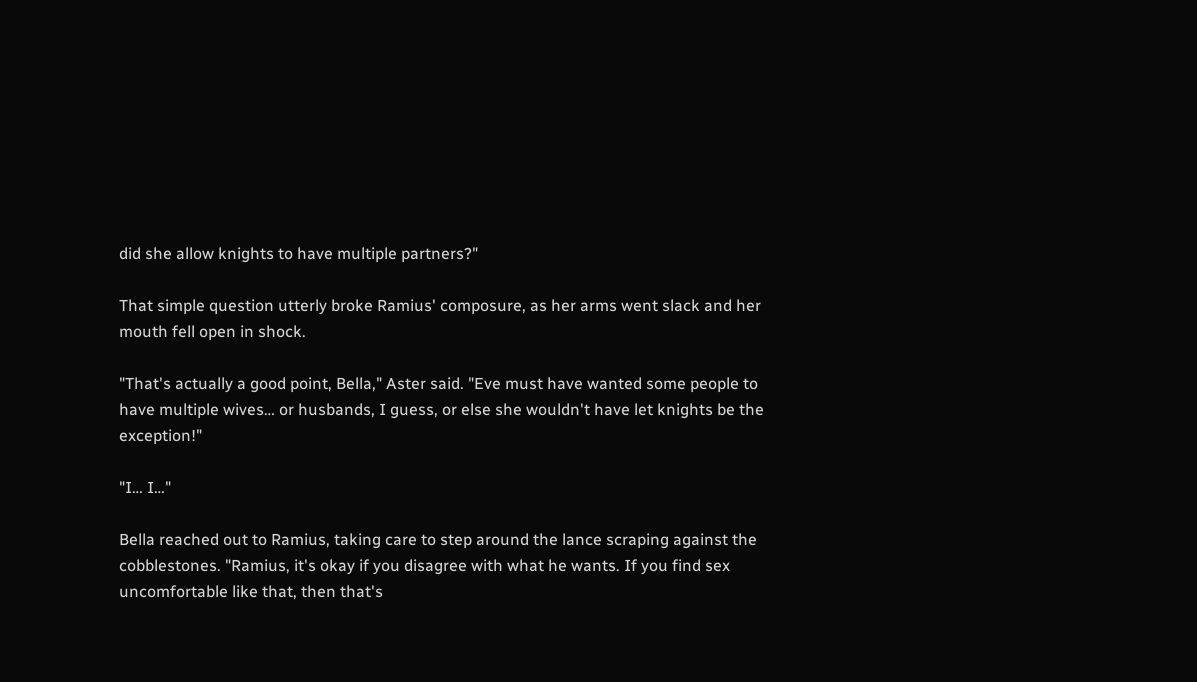did she allow knights to have multiple partners?"

That simple question utterly broke Ramius' composure, as her arms went slack and her mouth fell open in shock.

"That's actually a good point, Bella," Aster said. "Eve must have wanted some people to have multiple wives… or husbands, I guess, or else she wouldn't have let knights be the exception!"

"I… I…"

Bella reached out to Ramius, taking care to step around the lance scraping against the cobblestones. "Ramius, it's okay if you disagree with what he wants. If you find sex uncomfortable like that, then that's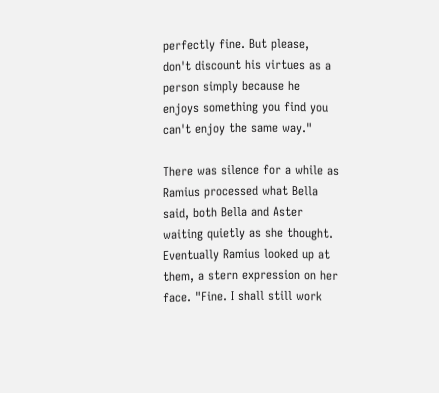perfectly fine. But please, don't discount his virtues as a person simply because he enjoys something you find you can't enjoy the same way."

There was silence for a while as Ramius processed what Bella said, both Bella and Aster waiting quietly as she thought. Eventually Ramius looked up at them, a stern expression on her face. "Fine. I shall still work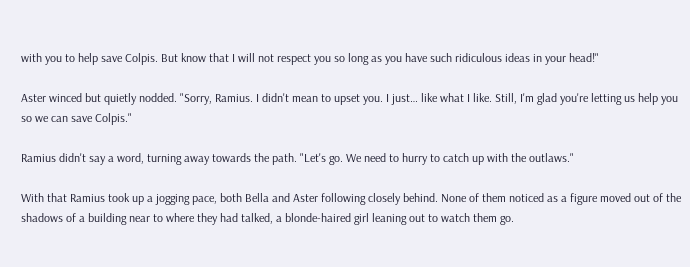with you to help save Colpis. But know that I will not respect you so long as you have such ridiculous ideas in your head!"

Aster winced but quietly nodded. "Sorry, Ramius. I didn't mean to upset you. I just… like what I like. Still, I'm glad you're letting us help you so we can save Colpis."

Ramius didn't say a word, turning away towards the path. "Let's go. We need to hurry to catch up with the outlaws."

With that Ramius took up a jogging pace, both Bella and Aster following closely behind. None of them noticed as a figure moved out of the shadows of a building near to where they had talked, a blonde-haired girl leaning out to watch them go.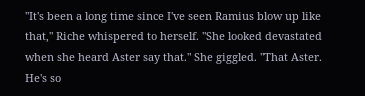"It's been a long time since I've seen Ramius blow up like that," Riche whispered to herself. "She looked devastated when she heard Aster say that." She giggled. "That Aster. He's so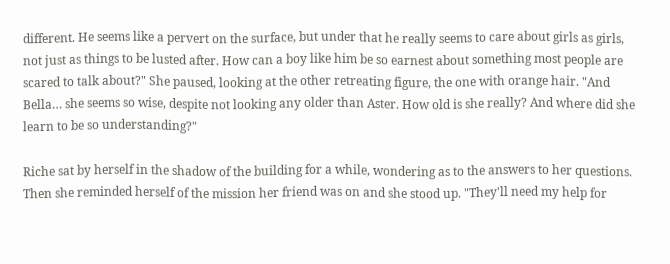different. He seems like a pervert on the surface, but under that he really seems to care about girls as girls, not just as things to be lusted after. How can a boy like him be so earnest about something most people are scared to talk about?" She paused, looking at the other retreating figure, the one with orange hair. "And Bella… she seems so wise, despite not looking any older than Aster. How old is she really? And where did she learn to be so understanding?"

Riche sat by herself in the shadow of the building for a while, wondering as to the answers to her questions. Then she reminded herself of the mission her friend was on and she stood up. "They'll need my help for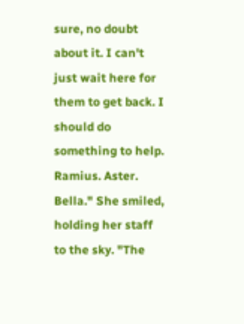sure, no doubt about it. I can't just wait here for them to get back. I should do something to help. Ramius. Aster. Bella." She smiled, holding her staff to the sky. "The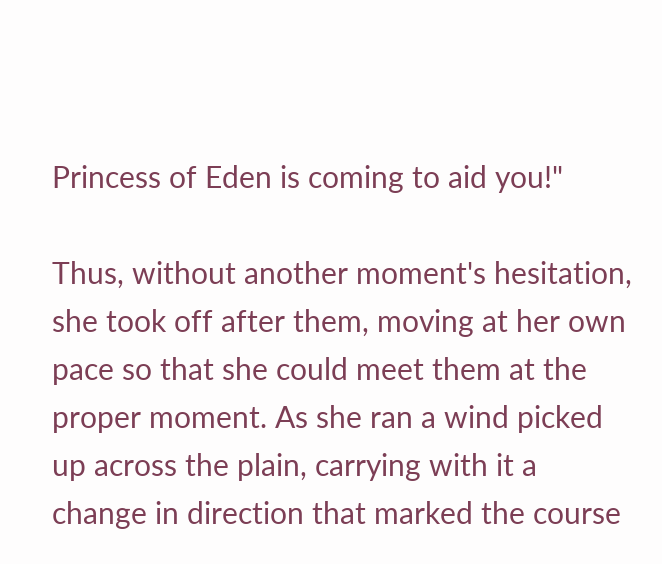Princess of Eden is coming to aid you!"

Thus, without another moment's hesitation, she took off after them, moving at her own pace so that she could meet them at the proper moment. As she ran a wind picked up across the plain, carrying with it a change in direction that marked the course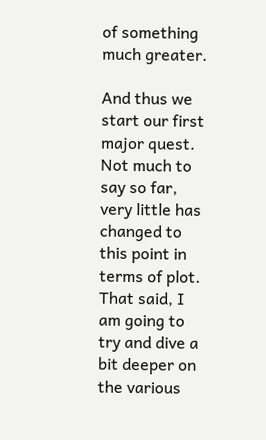of something much greater.

And thus we start our first major quest. Not much to say so far, very little has changed to this point in terms of plot. That said, I am going to try and dive a bit deeper on the various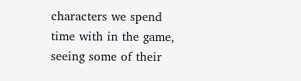characters we spend time with in the game, seeing some of their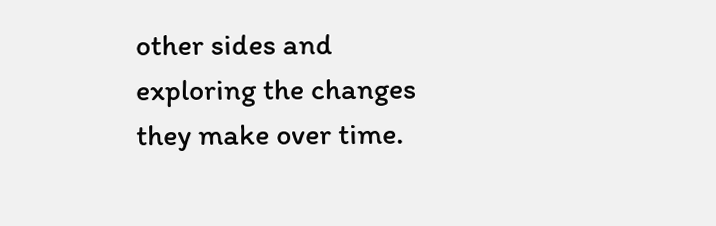other sides and exploring the changes they make over time.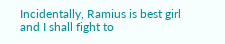Incidentally, Ramius is best girl and I shall fight to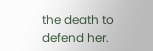the death to defend her.